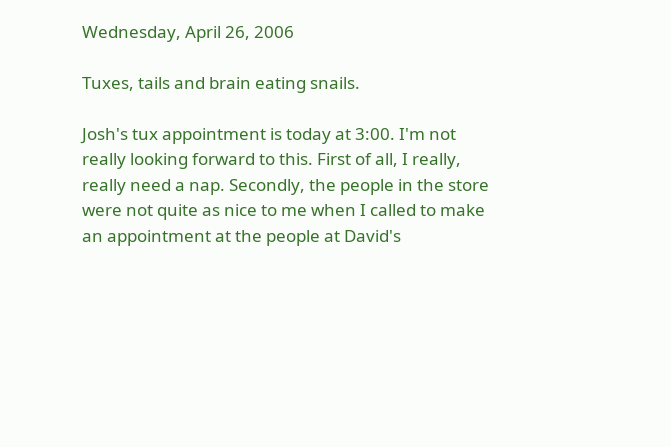Wednesday, April 26, 2006

Tuxes, tails and brain eating snails.

Josh's tux appointment is today at 3:00. I'm not really looking forward to this. First of all, I really, really need a nap. Secondly, the people in the store were not quite as nice to me when I called to make an appointment at the people at David's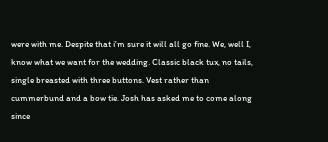were with me. Despite that i'm sure it will all go fine. We, well I, know what we want for the wedding. Classic black tux, no tails, single breasted with three buttons. Vest rather than cummerbund and a bow tie. Josh has asked me to come along since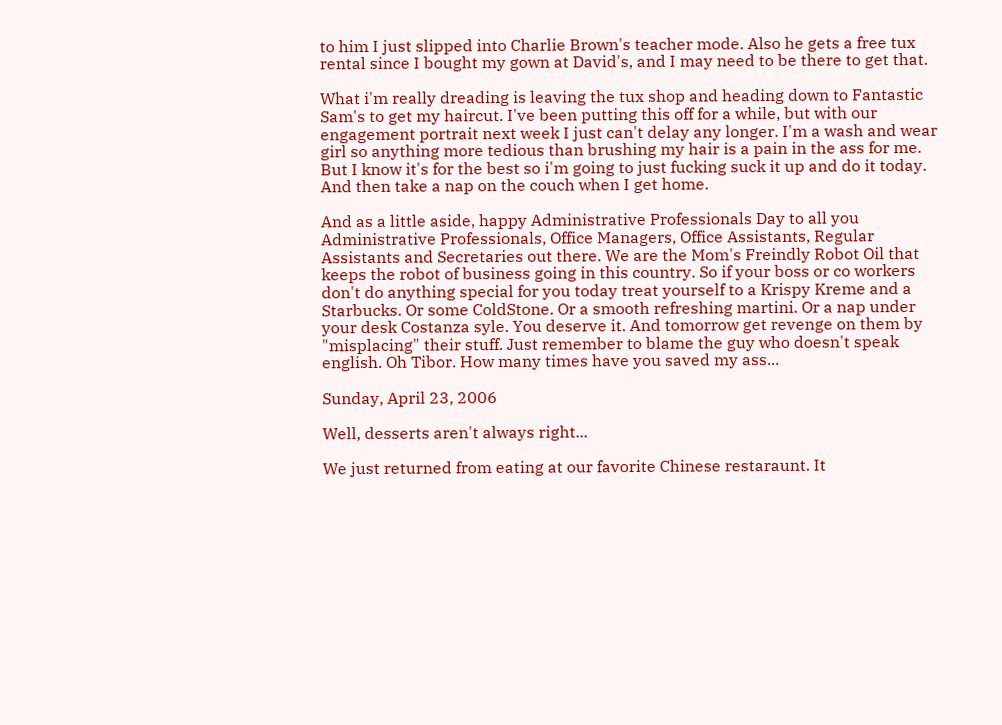to him I just slipped into Charlie Brown's teacher mode. Also he gets a free tux rental since I bought my gown at David's, and I may need to be there to get that.

What i'm really dreading is leaving the tux shop and heading down to Fantastic Sam's to get my haircut. I've been putting this off for a while, but with our engagement portrait next week I just can't delay any longer. I'm a wash and wear girl so anything more tedious than brushing my hair is a pain in the ass for me. But I know it's for the best so i'm going to just fucking suck it up and do it today. And then take a nap on the couch when I get home.

And as a little aside, happy Administrative Professionals Day to all you Administrative Professionals, Office Managers, Office Assistants, Regular Assistants and Secretaries out there. We are the Mom's Freindly Robot Oil that keeps the robot of business going in this country. So if your boss or co workers don't do anything special for you today treat yourself to a Krispy Kreme and a Starbucks. Or some ColdStone. Or a smooth refreshing martini. Or a nap under your desk Costanza syle. You deserve it. And tomorrow get revenge on them by "misplacing" their stuff. Just remember to blame the guy who doesn't speak english. Oh Tibor. How many times have you saved my ass...

Sunday, April 23, 2006

Well, desserts aren't always right...

We just returned from eating at our favorite Chinese restaraunt. It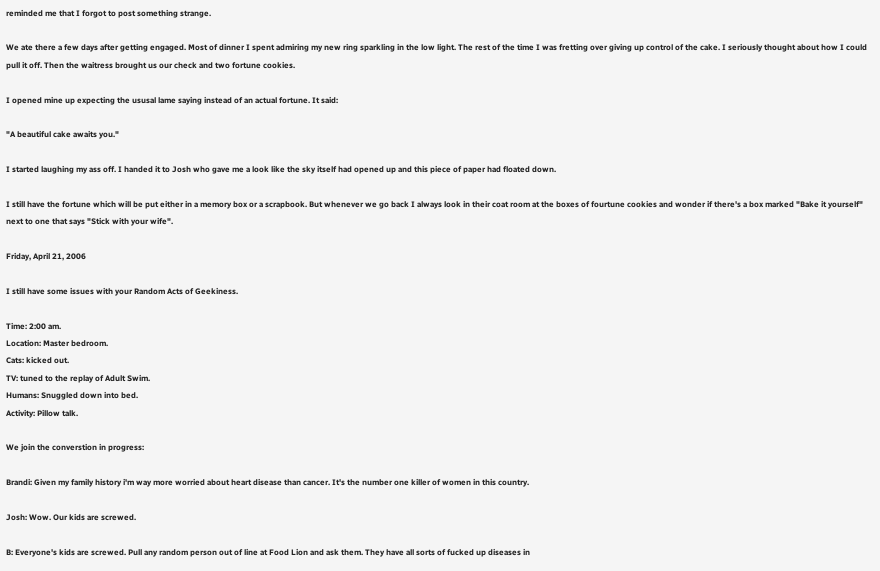reminded me that I forgot to post something strange.

We ate there a few days after getting engaged. Most of dinner I spent admiring my new ring sparkling in the low light. The rest of the time I was fretting over giving up control of the cake. I seriously thought about how I could pull it off. Then the waitress brought us our check and two fortune cookies.

I opened mine up expecting the ususal lame saying instead of an actual fortune. It said:

"A beautiful cake awaits you."

I started laughing my ass off. I handed it to Josh who gave me a look like the sky itself had opened up and this piece of paper had floated down.

I still have the fortune which will be put either in a memory box or a scrapbook. But whenever we go back I always look in their coat room at the boxes of fourtune cookies and wonder if there's a box marked "Bake it yourself" next to one that says "Stick with your wife".

Friday, April 21, 2006

I still have some issues with your Random Acts of Geekiness.

Time: 2:00 am.
Location: Master bedroom.
Cats: kicked out.
TV: tuned to the replay of Adult Swim.
Humans: Snuggled down into bed.
Activity: Pillow talk.

We join the converstion in progress:

Brandi: Given my family history i'm way more worried about heart disease than cancer. It's the number one killer of women in this country.

Josh: Wow. Our kids are screwed.

B: Everyone's kids are screwed. Pull any random person out of line at Food Lion and ask them. They have all sorts of fucked up diseases in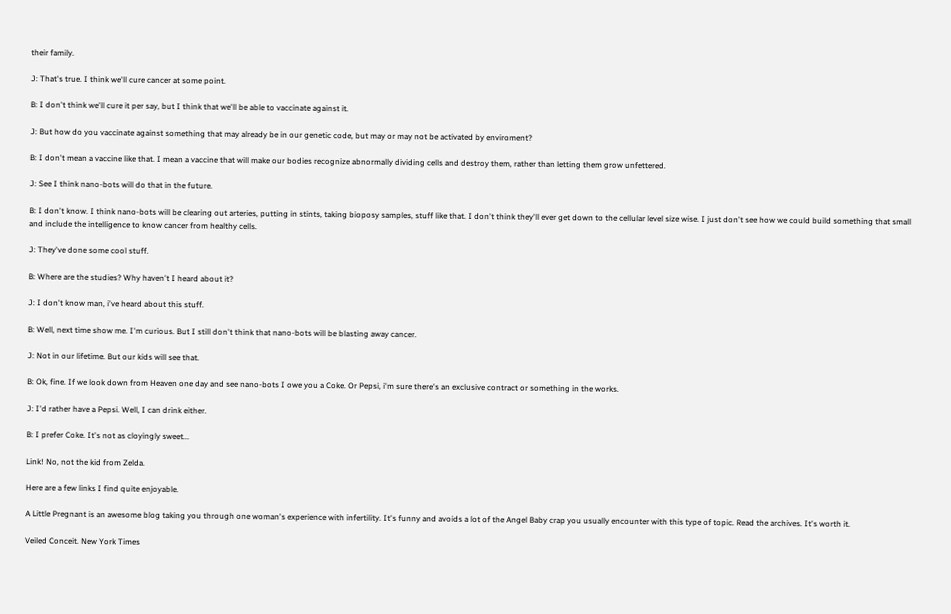their family.

J: That's true. I think we'll cure cancer at some point.

B: I don't think we'll cure it per say, but I think that we'll be able to vaccinate against it.

J: But how do you vaccinate against something that may already be in our genetic code, but may or may not be activated by enviroment?

B: I don't mean a vaccine like that. I mean a vaccine that will make our bodies recognize abnormally dividing cells and destroy them, rather than letting them grow unfettered.

J: See I think nano-bots will do that in the future.

B: I don't know. I think nano-bots will be clearing out arteries, putting in stints, taking bioposy samples, stuff like that. I don't think they'll ever get down to the cellular level size wise. I just don't see how we could build something that small and include the intelligence to know cancer from healthy cells.

J: They've done some cool stuff.

B: Where are the studies? Why haven't I heard about it?

J: I don't know man, i've heard about this stuff.

B: Well, next time show me. I'm curious. But I still don't think that nano-bots will be blasting away cancer.

J: Not in our lifetime. But our kids will see that.

B: Ok, fine. If we look down from Heaven one day and see nano-bots I owe you a Coke. Or Pepsi, i'm sure there's an exclusive contract or something in the works.

J: I'd rather have a Pepsi. Well, I can drink either.

B: I prefer Coke. It's not as cloyingly sweet...

Link! No, not the kid from Zelda.

Here are a few links I find quite enjoyable.

A Little Pregnant is an awesome blog taking you through one woman's experience with infertility. It's funny and avoids a lot of the Angel Baby crap you usually encounter with this type of topic. Read the archives. It's worth it.

Veiled Conceit. New York Times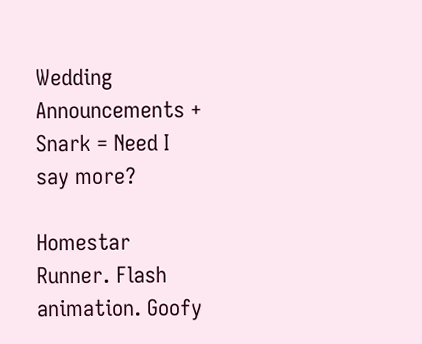Wedding Announcements + Snark = Need I say more?

Homestar Runner. Flash animation. Goofy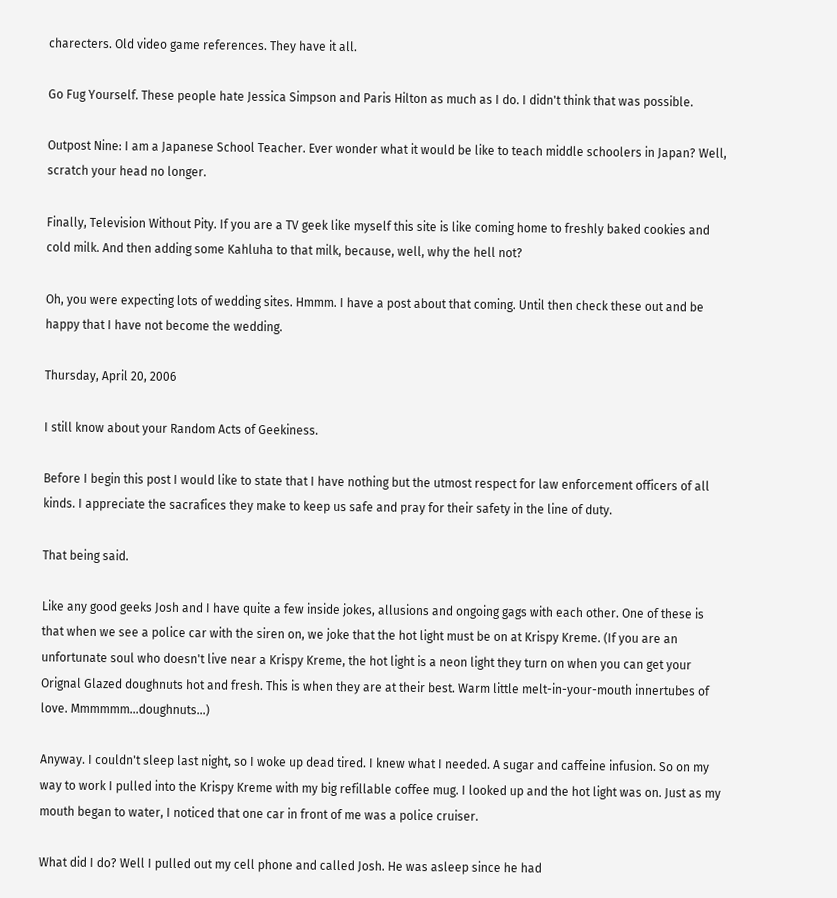charecters. Old video game references. They have it all.

Go Fug Yourself. These people hate Jessica Simpson and Paris Hilton as much as I do. I didn't think that was possible.

Outpost Nine: I am a Japanese School Teacher. Ever wonder what it would be like to teach middle schoolers in Japan? Well, scratch your head no longer.

Finally, Television Without Pity. If you are a TV geek like myself this site is like coming home to freshly baked cookies and cold milk. And then adding some Kahluha to that milk, because, well, why the hell not?

Oh, you were expecting lots of wedding sites. Hmmm. I have a post about that coming. Until then check these out and be happy that I have not become the wedding.

Thursday, April 20, 2006

I still know about your Random Acts of Geekiness.

Before I begin this post I would like to state that I have nothing but the utmost respect for law enforcement officers of all kinds. I appreciate the sacrafices they make to keep us safe and pray for their safety in the line of duty.

That being said.

Like any good geeks Josh and I have quite a few inside jokes, allusions and ongoing gags with each other. One of these is that when we see a police car with the siren on, we joke that the hot light must be on at Krispy Kreme. (If you are an unfortunate soul who doesn't live near a Krispy Kreme, the hot light is a neon light they turn on when you can get your Orignal Glazed doughnuts hot and fresh. This is when they are at their best. Warm little melt-in-your-mouth innertubes of love. Mmmmmm...doughnuts...)

Anyway. I couldn't sleep last night, so I woke up dead tired. I knew what I needed. A sugar and caffeine infusion. So on my way to work I pulled into the Krispy Kreme with my big refillable coffee mug. I looked up and the hot light was on. Just as my mouth began to water, I noticed that one car in front of me was a police cruiser.

What did I do? Well I pulled out my cell phone and called Josh. He was asleep since he had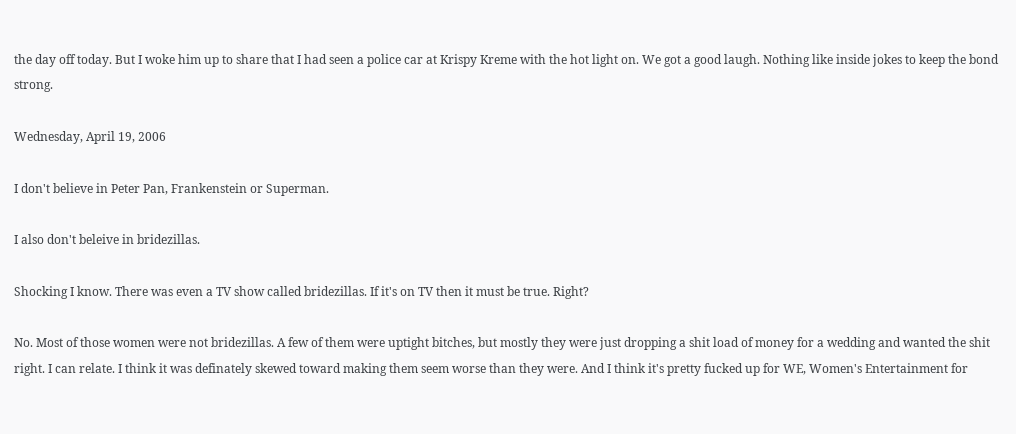the day off today. But I woke him up to share that I had seen a police car at Krispy Kreme with the hot light on. We got a good laugh. Nothing like inside jokes to keep the bond strong.

Wednesday, April 19, 2006

I don't believe in Peter Pan, Frankenstein or Superman.

I also don't beleive in bridezillas.

Shocking I know. There was even a TV show called bridezillas. If it's on TV then it must be true. Right?

No. Most of those women were not bridezillas. A few of them were uptight bitches, but mostly they were just dropping a shit load of money for a wedding and wanted the shit right. I can relate. I think it was definately skewed toward making them seem worse than they were. And I think it's pretty fucked up for WE, Women's Entertainment for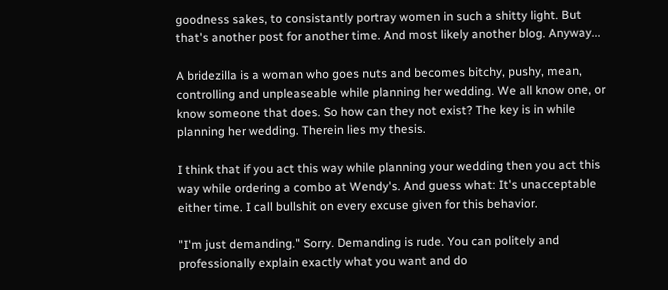goodness sakes, to consistantly portray women in such a shitty light. But that's another post for another time. And most likely another blog. Anyway...

A bridezilla is a woman who goes nuts and becomes bitchy, pushy, mean, controlling and unpleaseable while planning her wedding. We all know one, or know someone that does. So how can they not exist? The key is in while planning her wedding. Therein lies my thesis.

I think that if you act this way while planning your wedding then you act this way while ordering a combo at Wendy's. And guess what: It's unacceptable either time. I call bullshit on every excuse given for this behavior.

"I'm just demanding." Sorry. Demanding is rude. You can politely and professionally explain exactly what you want and do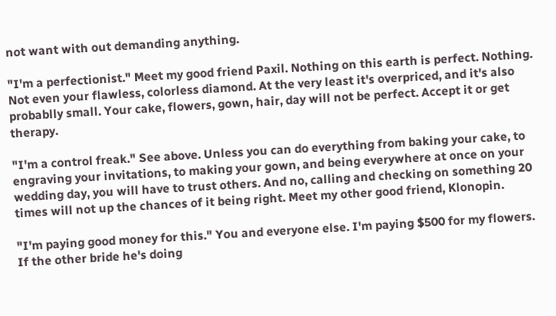not want with out demanding anything.

"I'm a perfectionist." Meet my good friend Paxil. Nothing on this earth is perfect. Nothing. Not even your flawless, colorless diamond. At the very least it's overpriced, and it's also probablly small. Your cake, flowers, gown, hair, day will not be perfect. Accept it or get therapy.

"I'm a control freak." See above. Unless you can do everything from baking your cake, to engraving your invitations, to making your gown, and being everywhere at once on your wedding day, you will have to trust others. And no, calling and checking on something 20 times will not up the chances of it being right. Meet my other good friend, Klonopin.

"I'm paying good money for this." You and everyone else. I'm paying $500 for my flowers. If the other bride he's doing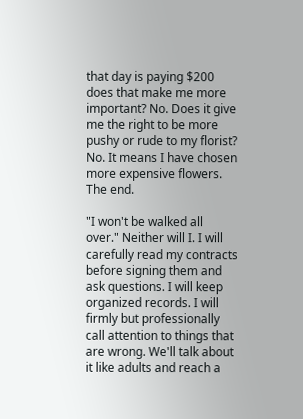that day is paying $200 does that make me more important? No. Does it give me the right to be more pushy or rude to my florist? No. It means I have chosen more expensive flowers. The end.

"I won't be walked all over." Neither will I. I will carefully read my contracts before signing them and ask questions. I will keep organized records. I will firmly but professionally call attention to things that are wrong. We'll talk about it like adults and reach a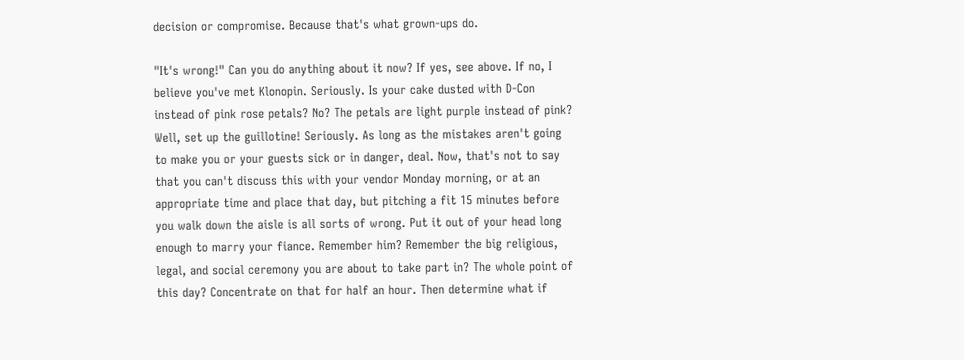decision or compromise. Because that's what grown-ups do.

"It's wrong!" Can you do anything about it now? If yes, see above. If no, I believe you've met Klonopin. Seriously. Is your cake dusted with D-Con instead of pink rose petals? No? The petals are light purple instead of pink? Well, set up the guillotine! Seriously. As long as the mistakes aren't going to make you or your guests sick or in danger, deal. Now, that's not to say that you can't discuss this with your vendor Monday morning, or at an appropriate time and place that day, but pitching a fit 15 minutes before you walk down the aisle is all sorts of wrong. Put it out of your head long enough to marry your fiance. Remember him? Remember the big religious, legal, and social ceremony you are about to take part in? The whole point of this day? Concentrate on that for half an hour. Then determine what if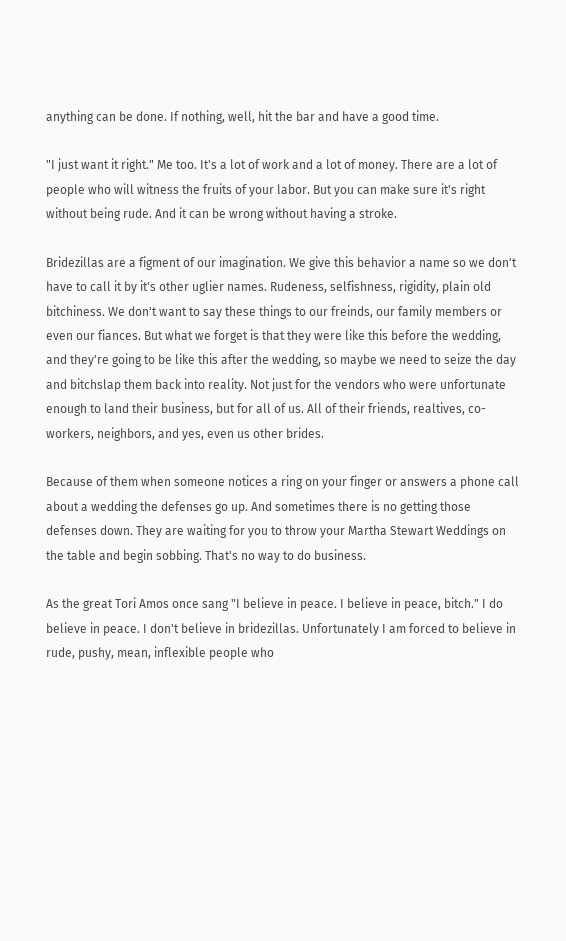anything can be done. If nothing, well, hit the bar and have a good time.

"I just want it right." Me too. It's a lot of work and a lot of money. There are a lot of people who will witness the fruits of your labor. But you can make sure it's right without being rude. And it can be wrong without having a stroke.

Bridezillas are a figment of our imagination. We give this behavior a name so we don't have to call it by it's other uglier names. Rudeness, selfishness, rigidity, plain old bitchiness. We don't want to say these things to our freinds, our family members or even our fiances. But what we forget is that they were like this before the wedding, and they're going to be like this after the wedding, so maybe we need to seize the day and bitchslap them back into reality. Not just for the vendors who were unfortunate enough to land their business, but for all of us. All of their friends, realtives, co-workers, neighbors, and yes, even us other brides.

Because of them when someone notices a ring on your finger or answers a phone call about a wedding the defenses go up. And sometimes there is no getting those defenses down. They are waiting for you to throw your Martha Stewart Weddings on the table and begin sobbing. That's no way to do business.

As the great Tori Amos once sang "I believe in peace. I believe in peace, bitch." I do believe in peace. I don't believe in bridezillas. Unfortunately I am forced to believe in rude, pushy, mean, inflexible people who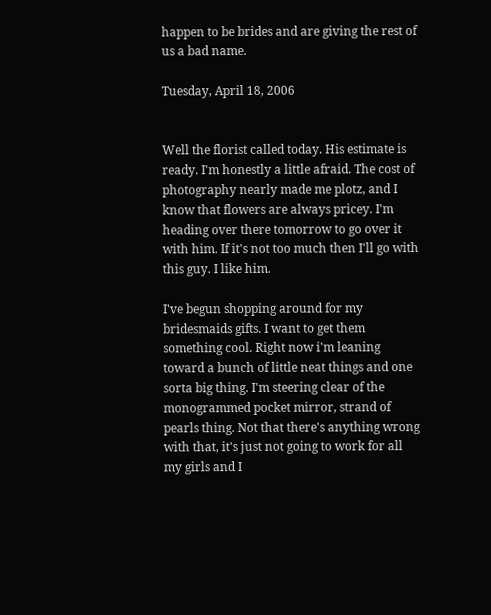happen to be brides and are giving the rest of us a bad name.

Tuesday, April 18, 2006


Well the florist called today. His estimate is ready. I'm honestly a little afraid. The cost of photography nearly made me plotz, and I know that flowers are always pricey. I'm heading over there tomorrow to go over it with him. If it's not too much then I'll go with this guy. I like him.

I've begun shopping around for my bridesmaids gifts. I want to get them something cool. Right now i'm leaning toward a bunch of little neat things and one sorta big thing. I'm steering clear of the monogrammed pocket mirror, strand of pearls thing. Not that there's anything wrong with that, it's just not going to work for all my girls and I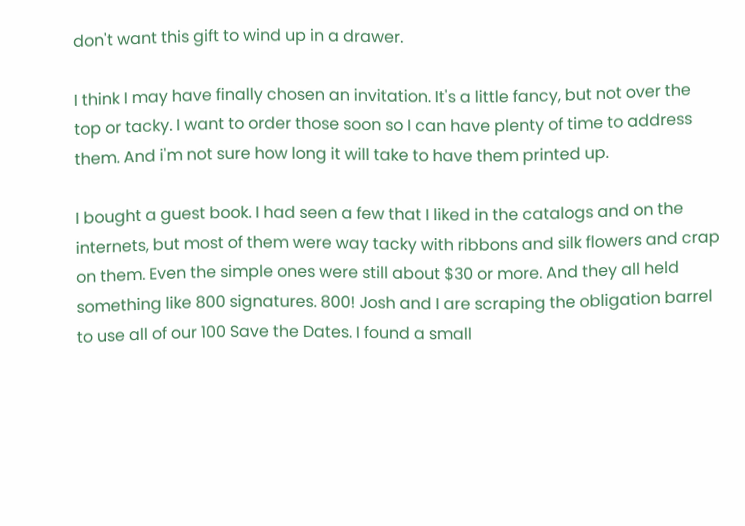don't want this gift to wind up in a drawer.

I think I may have finally chosen an invitation. It's a little fancy, but not over the top or tacky. I want to order those soon so I can have plenty of time to address them. And i'm not sure how long it will take to have them printed up.

I bought a guest book. I had seen a few that I liked in the catalogs and on the internets, but most of them were way tacky with ribbons and silk flowers and crap on them. Even the simple ones were still about $30 or more. And they all held something like 800 signatures. 800! Josh and I are scraping the obligation barrel to use all of our 100 Save the Dates. I found a small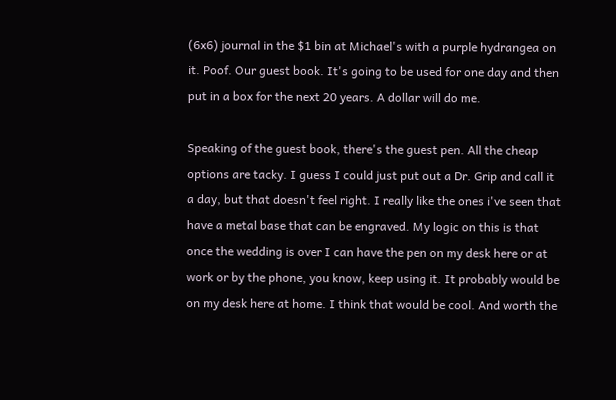(6x6) journal in the $1 bin at Michael's with a purple hydrangea on it. Poof. Our guest book. It's going to be used for one day and then put in a box for the next 20 years. A dollar will do me.

Speaking of the guest book, there's the guest pen. All the cheap options are tacky. I guess I could just put out a Dr. Grip and call it a day, but that doesn't feel right. I really like the ones i've seen that have a metal base that can be engraved. My logic on this is that once the wedding is over I can have the pen on my desk here or at work or by the phone, you know, keep using it. It probably would be on my desk here at home. I think that would be cool. And worth the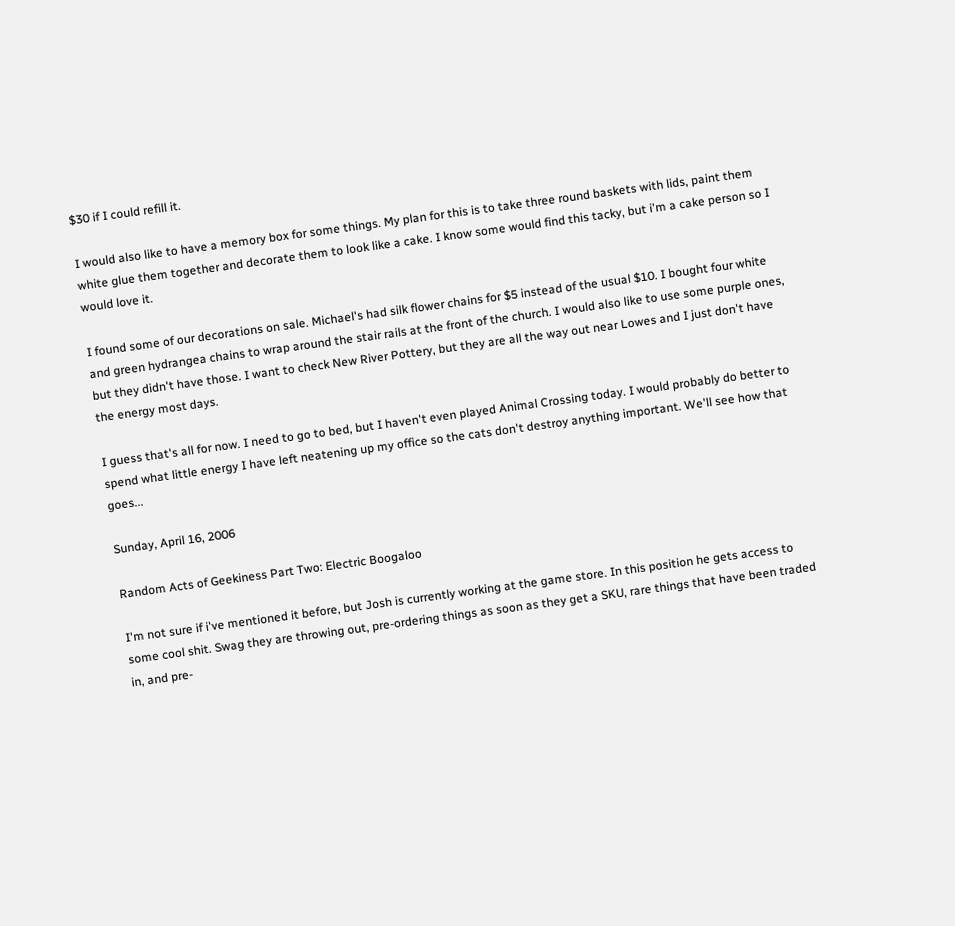$30 if I could refill it.

I would also like to have a memory box for some things. My plan for this is to take three round baskets with lids, paint them white glue them together and decorate them to look like a cake. I know some would find this tacky, but i'm a cake person so I would love it.

I found some of our decorations on sale. Michael's had silk flower chains for $5 instead of the usual $10. I bought four white and green hydrangea chains to wrap around the stair rails at the front of the church. I would also like to use some purple ones, but they didn't have those. I want to check New River Pottery, but they are all the way out near Lowes and I just don't have the energy most days.

I guess that's all for now. I need to go to bed, but I haven't even played Animal Crossing today. I would probably do better to spend what little energy I have left neatening up my office so the cats don't destroy anything important. We'll see how that goes...

Sunday, April 16, 2006

Random Acts of Geekiness Part Two: Electric Boogaloo

I'm not sure if i've mentioned it before, but Josh is currently working at the game store. In this position he gets access to some cool shit. Swag they are throwing out, pre-ordering things as soon as they get a SKU, rare things that have been traded in, and pre-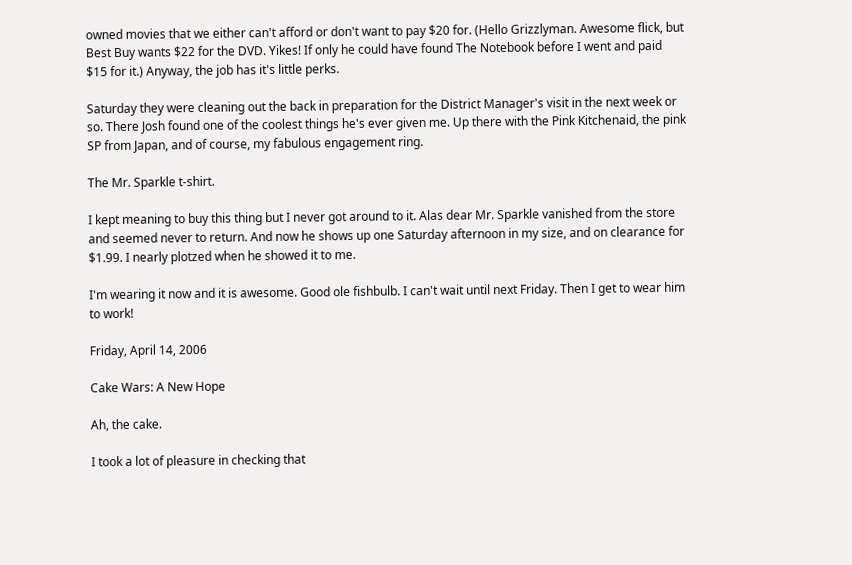owned movies that we either can't afford or don't want to pay $20 for. (Hello Grizzlyman. Awesome flick, but Best Buy wants $22 for the DVD. Yikes! If only he could have found The Notebook before I went and paid $15 for it.) Anyway, the job has it's little perks.

Saturday they were cleaning out the back in preparation for the District Manager's visit in the next week or so. There Josh found one of the coolest things he's ever given me. Up there with the Pink Kitchenaid, the pink SP from Japan, and of course, my fabulous engagement ring.

The Mr. Sparkle t-shirt.

I kept meaning to buy this thing but I never got around to it. Alas dear Mr. Sparkle vanished from the store and seemed never to return. And now he shows up one Saturday afternoon in my size, and on clearance for $1.99. I nearly plotzed when he showed it to me.

I'm wearing it now and it is awesome. Good ole fishbulb. I can't wait until next Friday. Then I get to wear him to work!

Friday, April 14, 2006

Cake Wars: A New Hope

Ah, the cake.

I took a lot of pleasure in checking that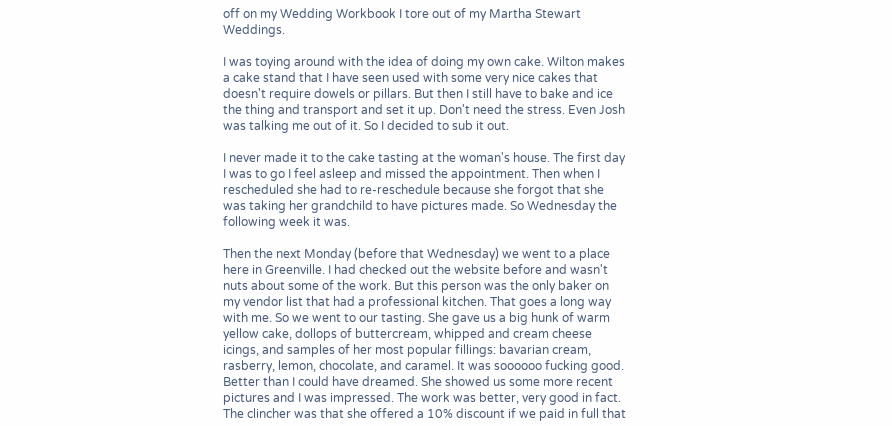off on my Wedding Workbook I tore out of my Martha Stewart Weddings.

I was toying around with the idea of doing my own cake. Wilton makes a cake stand that I have seen used with some very nice cakes that doesn't require dowels or pillars. But then I still have to bake and ice the thing and transport and set it up. Don't need the stress. Even Josh was talking me out of it. So I decided to sub it out.

I never made it to the cake tasting at the woman's house. The first day I was to go I feel asleep and missed the appointment. Then when I rescheduled she had to re-reschedule because she forgot that she was taking her grandchild to have pictures made. So Wednesday the following week it was.

Then the next Monday (before that Wednesday) we went to a place here in Greenville. I had checked out the website before and wasn't nuts about some of the work. But this person was the only baker on my vendor list that had a professional kitchen. That goes a long way with me. So we went to our tasting. She gave us a big hunk of warm yellow cake, dollops of buttercream, whipped and cream cheese icings, and samples of her most popular fillings: bavarian cream, rasberry, lemon, chocolate, and caramel. It was soooooo fucking good. Better than I could have dreamed. She showed us some more recent pictures and I was impressed. The work was better, very good in fact. The clincher was that she offered a 10% discount if we paid in full that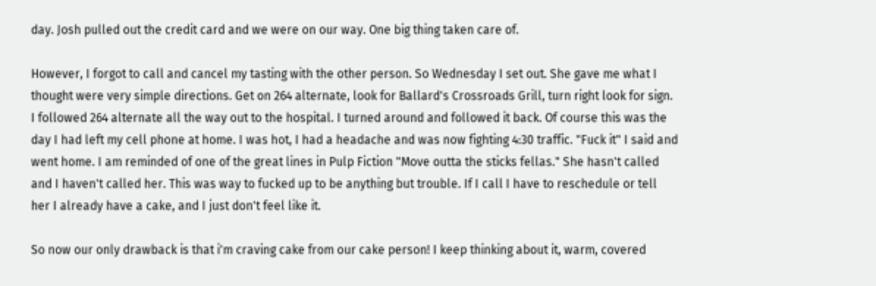day. Josh pulled out the credit card and we were on our way. One big thing taken care of.

However, I forgot to call and cancel my tasting with the other person. So Wednesday I set out. She gave me what I thought were very simple directions. Get on 264 alternate, look for Ballard's Crossroads Grill, turn right look for sign. I followed 264 alternate all the way out to the hospital. I turned around and followed it back. Of course this was the day I had left my cell phone at home. I was hot, I had a headache and was now fighting 4:30 traffic. "Fuck it" I said and went home. I am reminded of one of the great lines in Pulp Fiction "Move outta the sticks fellas." She hasn't called and I haven't called her. This was way to fucked up to be anything but trouble. If I call I have to reschedule or tell her I already have a cake, and I just don't feel like it.

So now our only drawback is that i'm craving cake from our cake person! I keep thinking about it, warm, covered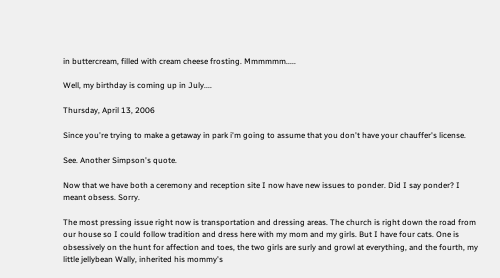in buttercream, filled with cream cheese frosting. Mmmmmm.....

Well, my birthday is coming up in July....

Thursday, April 13, 2006

Since you're trying to make a getaway in park i'm going to assume that you don't have your chauffer's license.

See. Another Simpson's quote.

Now that we have both a ceremony and reception site I now have new issues to ponder. Did I say ponder? I meant obsess. Sorry.

The most pressing issue right now is transportation and dressing areas. The church is right down the road from our house so I could follow tradition and dress here with my mom and my girls. But I have four cats. One is obsessively on the hunt for affection and toes, the two girls are surly and growl at everything, and the fourth, my little jellybean Wally, inherited his mommy's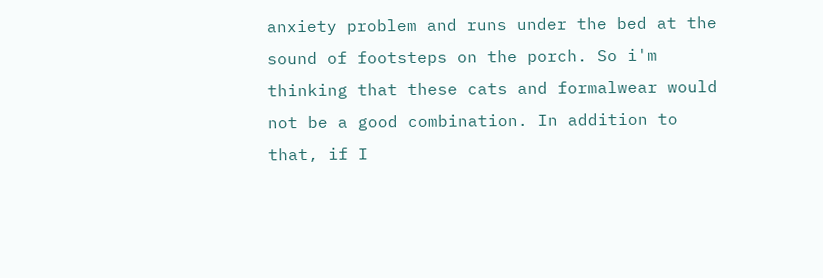anxiety problem and runs under the bed at the sound of footsteps on the porch. So i'm thinking that these cats and formalwear would not be a good combination. In addition to that, if I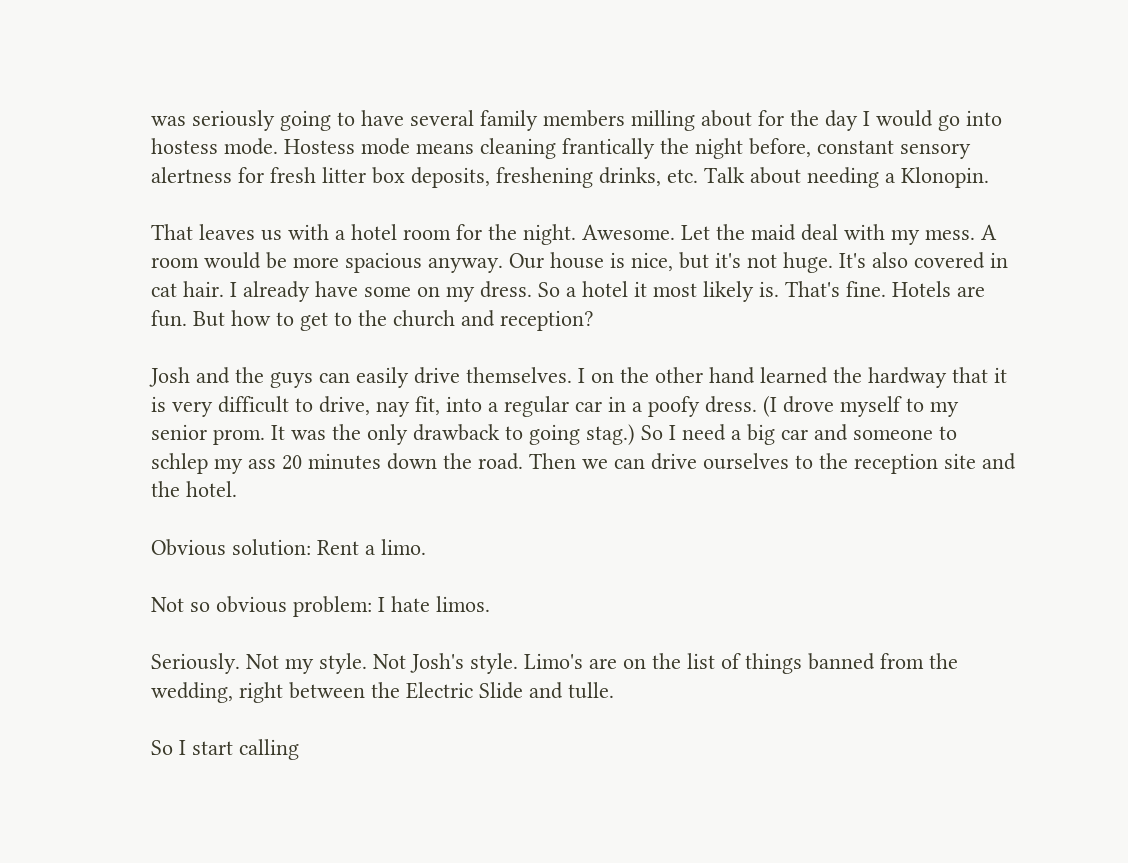was seriously going to have several family members milling about for the day I would go into hostess mode. Hostess mode means cleaning frantically the night before, constant sensory alertness for fresh litter box deposits, freshening drinks, etc. Talk about needing a Klonopin.

That leaves us with a hotel room for the night. Awesome. Let the maid deal with my mess. A room would be more spacious anyway. Our house is nice, but it's not huge. It's also covered in cat hair. I already have some on my dress. So a hotel it most likely is. That's fine. Hotels are fun. But how to get to the church and reception?

Josh and the guys can easily drive themselves. I on the other hand learned the hardway that it is very difficult to drive, nay fit, into a regular car in a poofy dress. (I drove myself to my senior prom. It was the only drawback to going stag.) So I need a big car and someone to schlep my ass 20 minutes down the road. Then we can drive ourselves to the reception site and the hotel.

Obvious solution: Rent a limo.

Not so obvious problem: I hate limos.

Seriously. Not my style. Not Josh's style. Limo's are on the list of things banned from the wedding, right between the Electric Slide and tulle.

So I start calling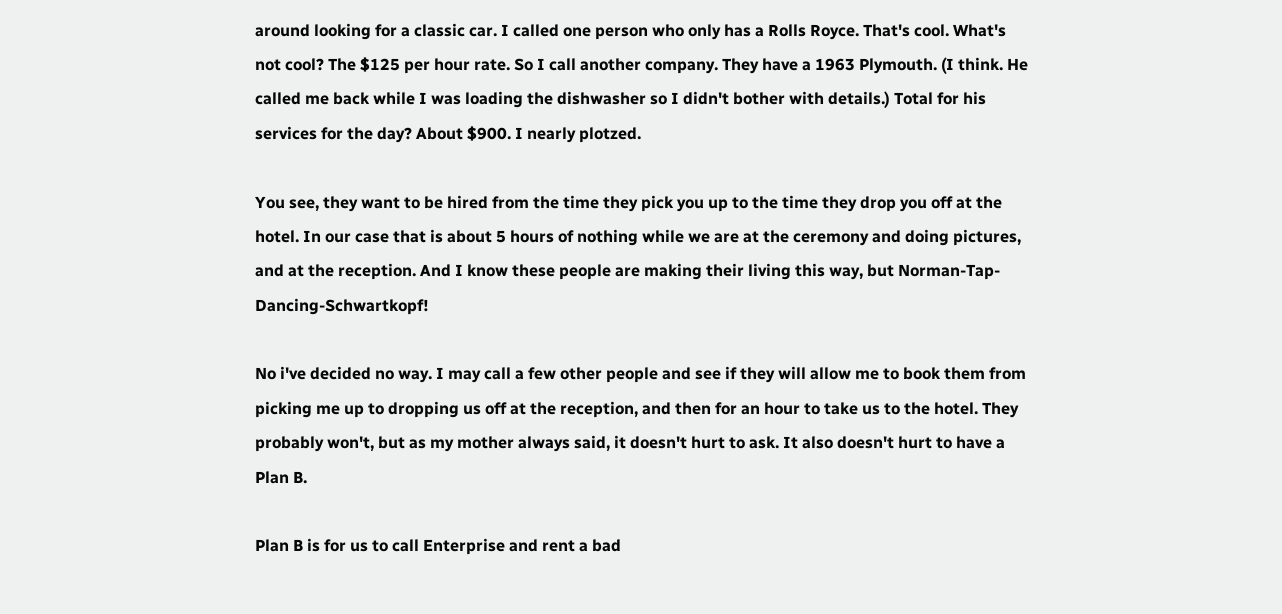around looking for a classic car. I called one person who only has a Rolls Royce. That's cool. What's not cool? The $125 per hour rate. So I call another company. They have a 1963 Plymouth. (I think. He called me back while I was loading the dishwasher so I didn't bother with details.) Total for his services for the day? About $900. I nearly plotzed.

You see, they want to be hired from the time they pick you up to the time they drop you off at the hotel. In our case that is about 5 hours of nothing while we are at the ceremony and doing pictures, and at the reception. And I know these people are making their living this way, but Norman-Tap-Dancing-Schwartkopf!

No i've decided no way. I may call a few other people and see if they will allow me to book them from picking me up to dropping us off at the reception, and then for an hour to take us to the hotel. They probably won't, but as my mother always said, it doesn't hurt to ask. It also doesn't hurt to have a Plan B.

Plan B is for us to call Enterprise and rent a bad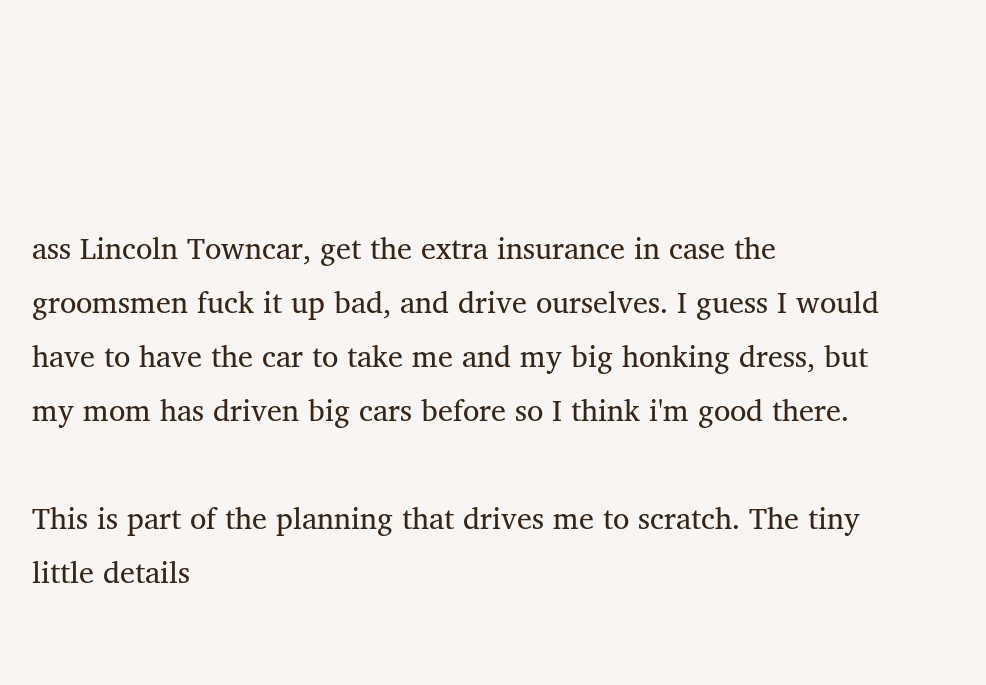ass Lincoln Towncar, get the extra insurance in case the groomsmen fuck it up bad, and drive ourselves. I guess I would have to have the car to take me and my big honking dress, but my mom has driven big cars before so I think i'm good there.

This is part of the planning that drives me to scratch. The tiny little details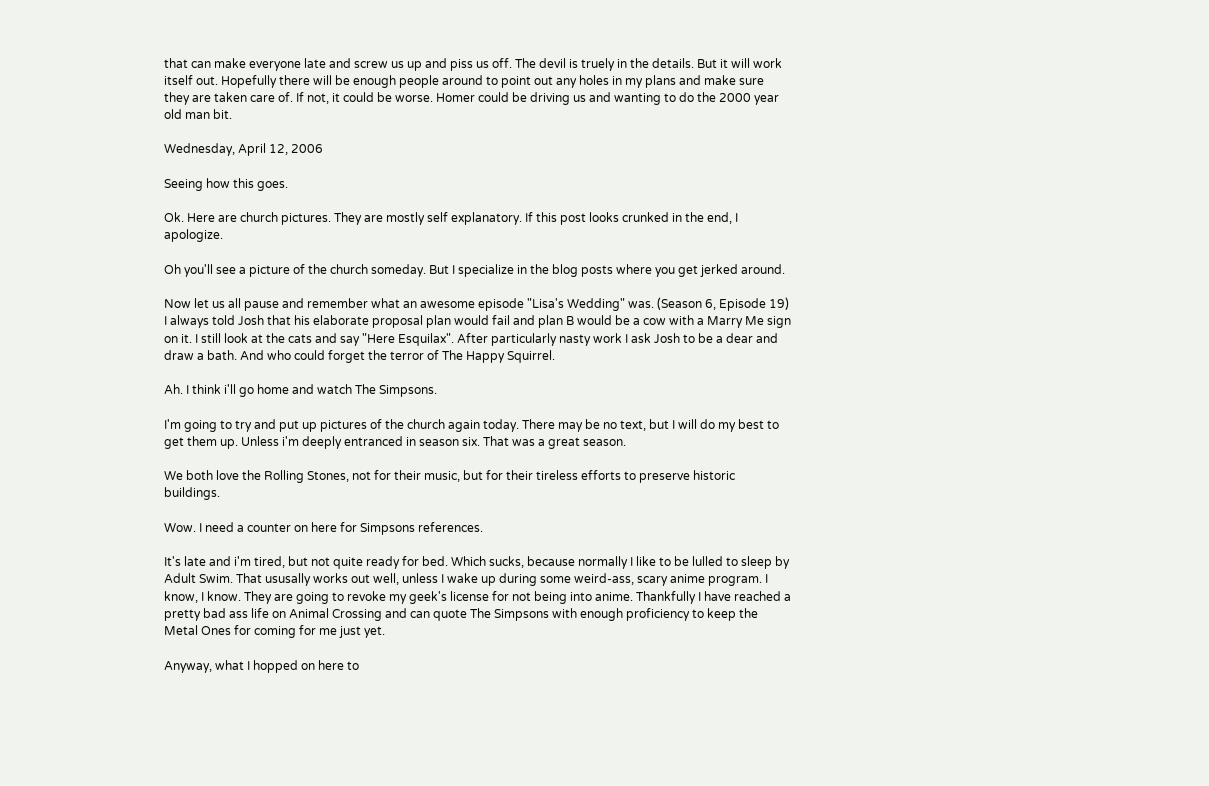that can make everyone late and screw us up and piss us off. The devil is truely in the details. But it will work itself out. Hopefully there will be enough people around to point out any holes in my plans and make sure they are taken care of. If not, it could be worse. Homer could be driving us and wanting to do the 2000 year old man bit.

Wednesday, April 12, 2006

Seeing how this goes.

Ok. Here are church pictures. They are mostly self explanatory. If this post looks crunked in the end, I apologize.

Oh you'll see a picture of the church someday. But I specialize in the blog posts where you get jerked around.

Now let us all pause and remember what an awesome episode "Lisa's Wedding" was. (Season 6, Episode 19) I always told Josh that his elaborate proposal plan would fail and plan B would be a cow with a Marry Me sign on it. I still look at the cats and say "Here Esquilax". After particularly nasty work I ask Josh to be a dear and draw a bath. And who could forget the terror of The Happy Squirrel.

Ah. I think i'll go home and watch The Simpsons.

I'm going to try and put up pictures of the church again today. There may be no text, but I will do my best to get them up. Unless i'm deeply entranced in season six. That was a great season.

We both love the Rolling Stones, not for their music, but for their tireless efforts to preserve historic buildings.

Wow. I need a counter on here for Simpsons references.

It's late and i'm tired, but not quite ready for bed. Which sucks, because normally I like to be lulled to sleep by Adult Swim. That ususally works out well, unless I wake up during some weird-ass, scary anime program. I know, I know. They are going to revoke my geek's license for not being into anime. Thankfully I have reached a pretty bad ass life on Animal Crossing and can quote The Simpsons with enough proficiency to keep the Metal Ones for coming for me just yet.

Anyway, what I hopped on here to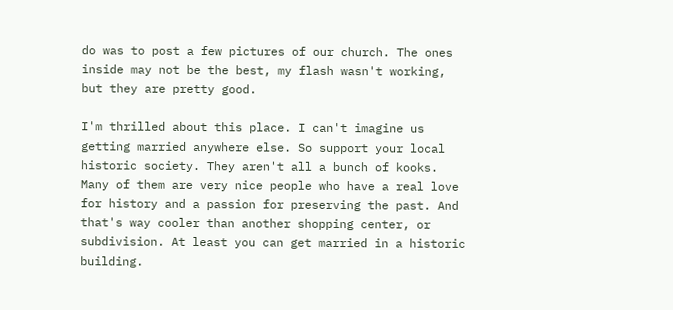do was to post a few pictures of our church. The ones inside may not be the best, my flash wasn't working, but they are pretty good.

I'm thrilled about this place. I can't imagine us getting married anywhere else. So support your local historic society. They aren't all a bunch of kooks. Many of them are very nice people who have a real love for history and a passion for preserving the past. And that's way cooler than another shopping center, or subdivision. At least you can get married in a historic building.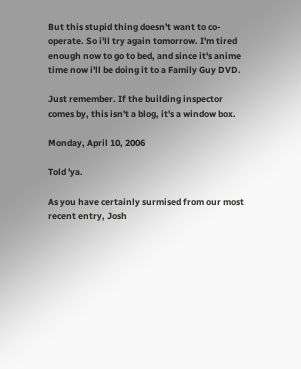But this stupid thing doesn't want to co-operate. So i'll try again tomorrow. I'm tired enough now to go to bed, and since it's anime time now i'll be doing it to a Family Guy DVD.

Just remember. If the building inspector comes by, this isn't a blog, it's a window box.

Monday, April 10, 2006

Told 'ya.

As you have certainly surmised from our most recent entry, Josh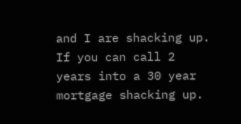and I are shacking up. If you can call 2 years into a 30 year mortgage shacking up.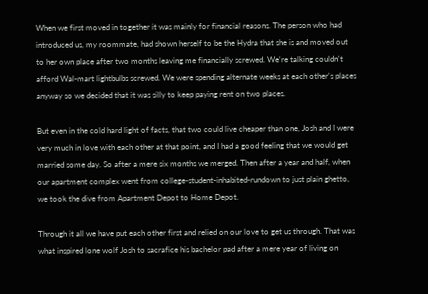When we first moved in together it was mainly for financial reasons. The person who had introduced us, my roommate, had shown herself to be the Hydra that she is and moved out to her own place after two months leaving me financially screwed. We're talking couldn't afford Wal-mart lightbulbs screwed. We were spending alternate weeks at each other's places anyway so we decided that it was silly to keep paying rent on two places.

But even in the cold hard light of facts, that two could live cheaper than one, Josh and I were very much in love with each other at that point, and I had a good feeling that we would get married some day. So after a mere six months we merged. Then after a year and half, when our apartment complex went from college-student-inhabited-rundown to just plain ghetto, we took the dive from Apartment Depot to Home Depot.

Through it all we have put each other first and relied on our love to get us through. That was what inspired lone wolf Josh to sacrafice his bachelor pad after a mere year of living on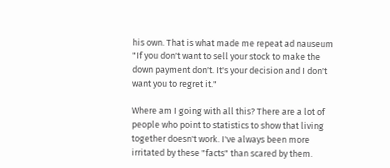his own. That is what made me repeat ad nauseum "If you don't want to sell your stock to make the down payment don't. It's your decision and I don't want you to regret it."

Where am I going with all this? There are a lot of people who point to statistics to show that living together doesn't work. I've always been more irritated by these "facts" than scared by them.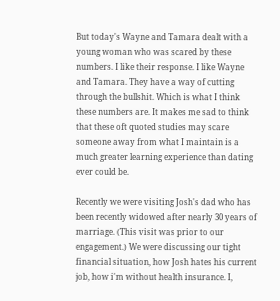But today's Wayne and Tamara dealt with a young woman who was scared by these numbers. I like their response. I like Wayne and Tamara. They have a way of cutting through the bullshit. Which is what I think these numbers are. It makes me sad to think that these oft quoted studies may scare someone away from what I maintain is a much greater learning experience than dating ever could be.

Recently we were visiting Josh's dad who has been recently widowed after nearly 30 years of marriage. (This visit was prior to our engagement.) We were discussing our tight financial situation, how Josh hates his current job, how i'm without health insurance. I,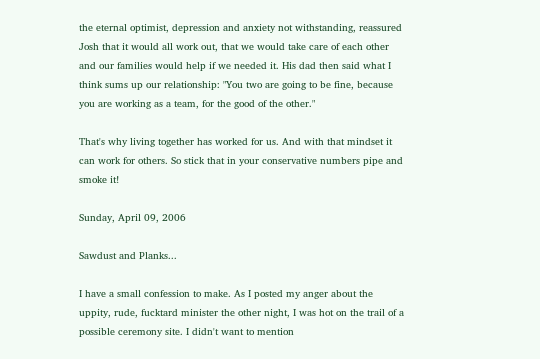the eternal optimist, depression and anxiety not withstanding, reassured Josh that it would all work out, that we would take care of each other and our families would help if we needed it. His dad then said what I think sums up our relationship: "You two are going to be fine, because you are working as a team, for the good of the other."

That's why living together has worked for us. And with that mindset it can work for others. So stick that in your conservative numbers pipe and smoke it!

Sunday, April 09, 2006

Sawdust and Planks...

I have a small confession to make. As I posted my anger about the uppity, rude, fucktard minister the other night, I was hot on the trail of a possible ceremony site. I didn't want to mention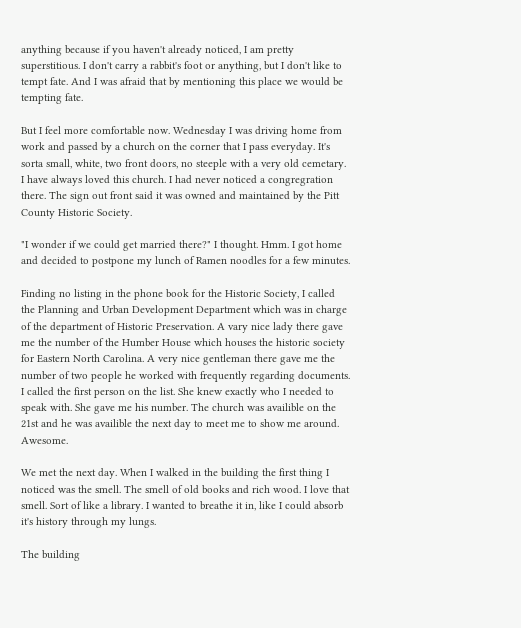anything because if you haven't already noticed, I am pretty superstitious. I don't carry a rabbit's foot or anything, but I don't like to tempt fate. And I was afraid that by mentioning this place we would be tempting fate.

But I feel more comfortable now. Wednesday I was driving home from work and passed by a church on the corner that I pass everyday. It's sorta small, white, two front doors, no steeple with a very old cemetary. I have always loved this church. I had never noticed a congregration there. The sign out front said it was owned and maintained by the Pitt County Historic Society.

"I wonder if we could get married there?" I thought. Hmm. I got home and decided to postpone my lunch of Ramen noodles for a few minutes.

Finding no listing in the phone book for the Historic Society, I called the Planning and Urban Development Department which was in charge of the department of Historic Preservation. A vary nice lady there gave me the number of the Humber House which houses the historic society for Eastern North Carolina. A very nice gentleman there gave me the number of two people he worked with frequently regarding documents. I called the first person on the list. She knew exactly who I needed to speak with. She gave me his number. The church was availible on the 21st and he was availible the next day to meet me to show me around. Awesome.

We met the next day. When I walked in the building the first thing I noticed was the smell. The smell of old books and rich wood. I love that smell. Sort of like a library. I wanted to breathe it in, like I could absorb it's history through my lungs.

The building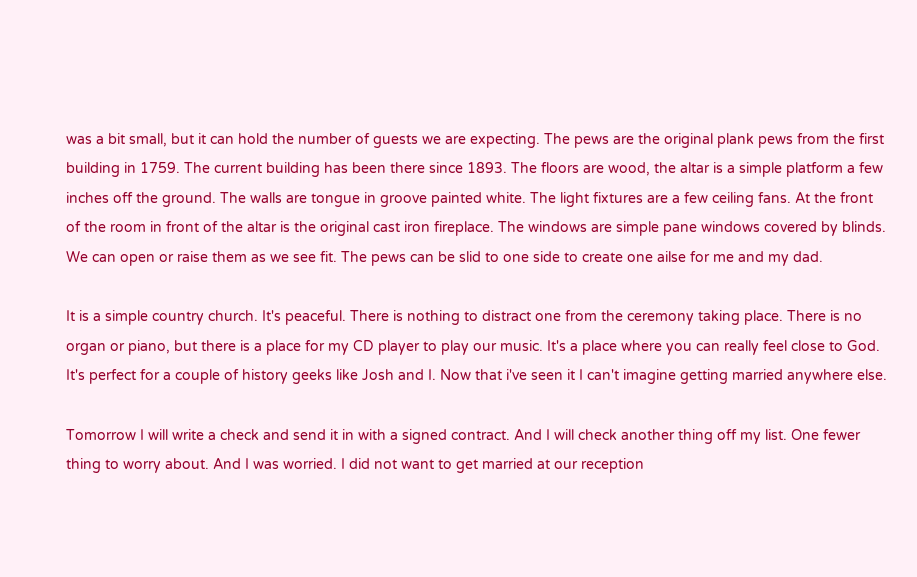was a bit small, but it can hold the number of guests we are expecting. The pews are the original plank pews from the first building in 1759. The current building has been there since 1893. The floors are wood, the altar is a simple platform a few inches off the ground. The walls are tongue in groove painted white. The light fixtures are a few ceiling fans. At the front of the room in front of the altar is the original cast iron fireplace. The windows are simple pane windows covered by blinds. We can open or raise them as we see fit. The pews can be slid to one side to create one ailse for me and my dad.

It is a simple country church. It's peaceful. There is nothing to distract one from the ceremony taking place. There is no organ or piano, but there is a place for my CD player to play our music. It's a place where you can really feel close to God. It's perfect for a couple of history geeks like Josh and I. Now that i've seen it I can't imagine getting married anywhere else.

Tomorrow I will write a check and send it in with a signed contract. And I will check another thing off my list. One fewer thing to worry about. And I was worried. I did not want to get married at our reception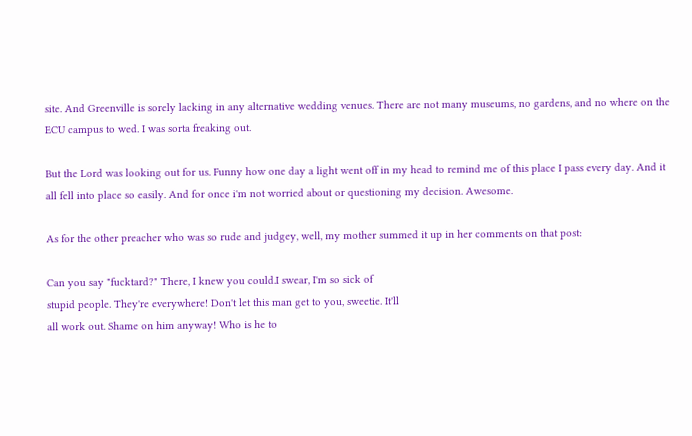site. And Greenville is sorely lacking in any alternative wedding venues. There are not many museums, no gardens, and no where on the ECU campus to wed. I was sorta freaking out.

But the Lord was looking out for us. Funny how one day a light went off in my head to remind me of this place I pass every day. And it all fell into place so easily. And for once i'm not worried about or questioning my decision. Awesome.

As for the other preacher who was so rude and judgey, well, my mother summed it up in her comments on that post:

Can you say "fucktard?" There, I knew you could.I swear, I'm so sick of
stupid people. They're everywhere! Don't let this man get to you, sweetie. It'll
all work out. Shame on him anyway! Who is he to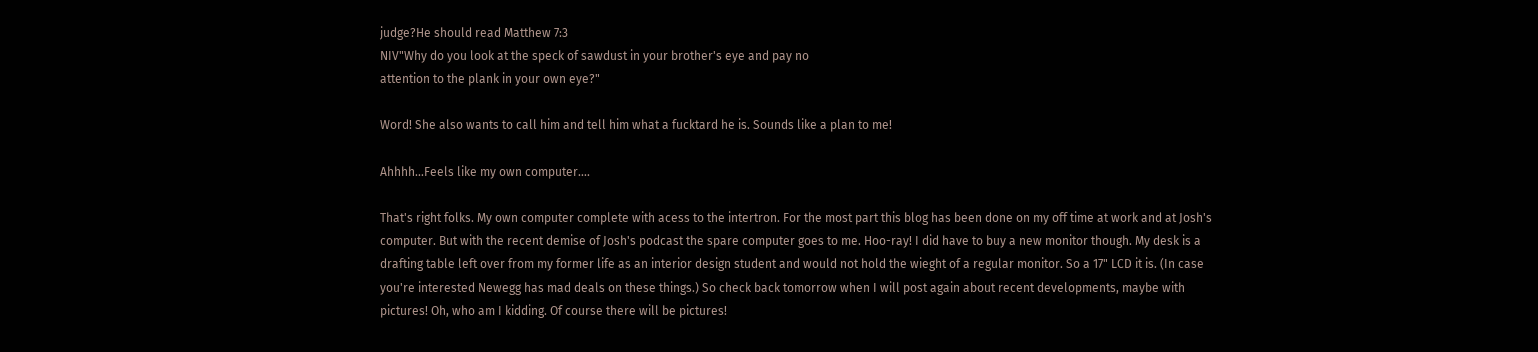judge?He should read Matthew 7:3
NIV"Why do you look at the speck of sawdust in your brother's eye and pay no
attention to the plank in your own eye?"

Word! She also wants to call him and tell him what a fucktard he is. Sounds like a plan to me!

Ahhhh...Feels like my own computer....

That's right folks. My own computer complete with acess to the intertron. For the most part this blog has been done on my off time at work and at Josh's computer. But with the recent demise of Josh's podcast the spare computer goes to me. Hoo-ray! I did have to buy a new monitor though. My desk is a drafting table left over from my former life as an interior design student and would not hold the wieght of a regular monitor. So a 17" LCD it is. (In case you're interested Newegg has mad deals on these things.) So check back tomorrow when I will post again about recent developments, maybe with pictures! Oh, who am I kidding. Of course there will be pictures!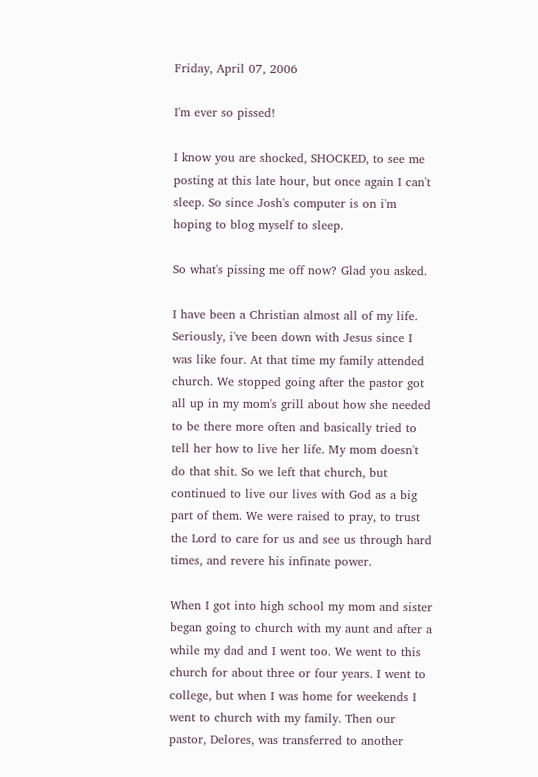Friday, April 07, 2006

I'm ever so pissed!

I know you are shocked, SHOCKED, to see me posting at this late hour, but once again I can't sleep. So since Josh's computer is on i'm hoping to blog myself to sleep.

So what's pissing me off now? Glad you asked.

I have been a Christian almost all of my life. Seriously, i've been down with Jesus since I was like four. At that time my family attended church. We stopped going after the pastor got all up in my mom's grill about how she needed to be there more often and basically tried to tell her how to live her life. My mom doesn't do that shit. So we left that church, but continued to live our lives with God as a big part of them. We were raised to pray, to trust the Lord to care for us and see us through hard times, and revere his infinate power.

When I got into high school my mom and sister began going to church with my aunt and after a while my dad and I went too. We went to this church for about three or four years. I went to college, but when I was home for weekends I went to church with my family. Then our pastor, Delores, was transferred to another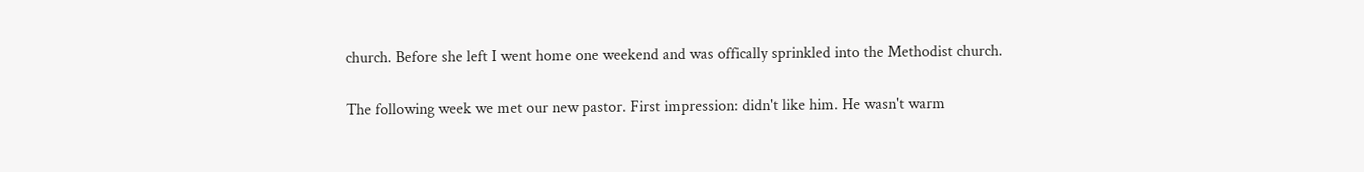church. Before she left I went home one weekend and was offically sprinkled into the Methodist church.

The following week we met our new pastor. First impression: didn't like him. He wasn't warm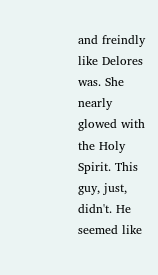and freindly like Delores was. She nearly glowed with the Holy Spirit. This guy, just, didn't. He seemed like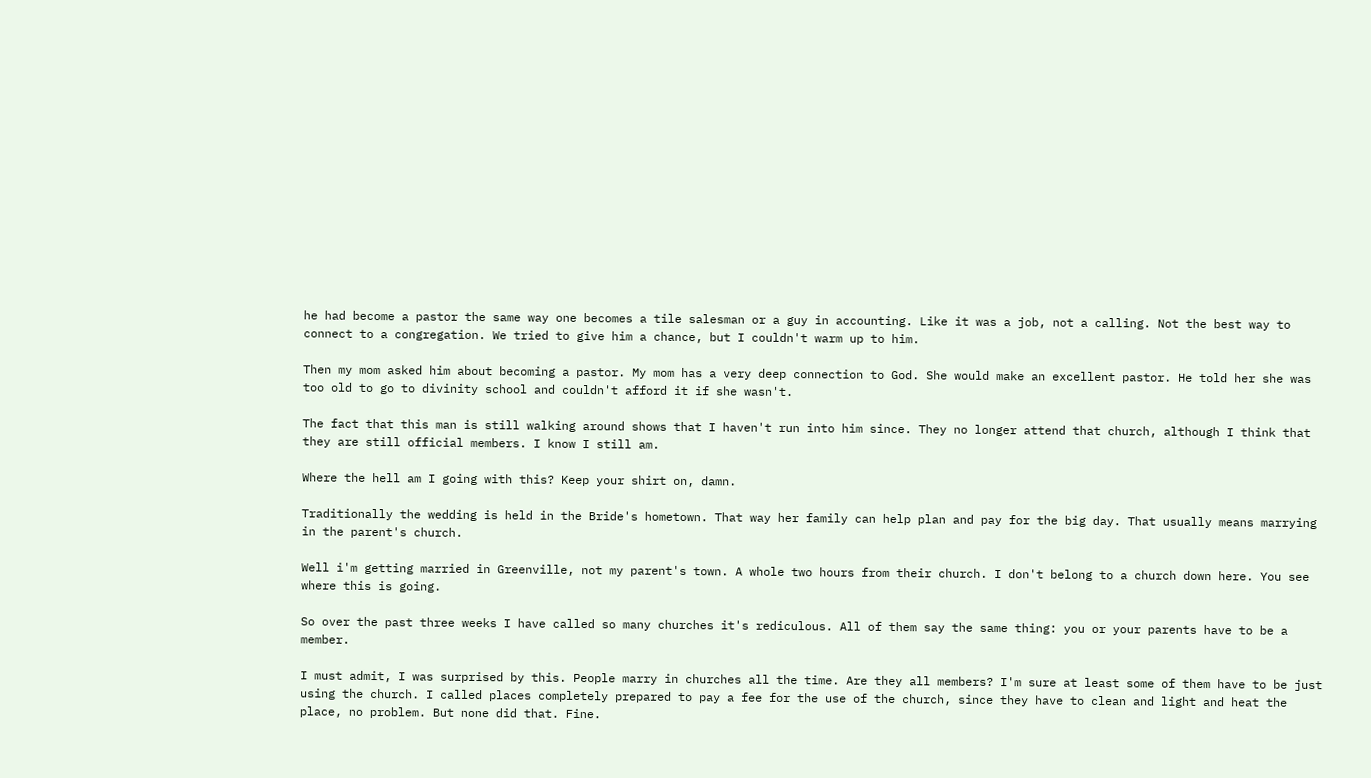he had become a pastor the same way one becomes a tile salesman or a guy in accounting. Like it was a job, not a calling. Not the best way to connect to a congregation. We tried to give him a chance, but I couldn't warm up to him.

Then my mom asked him about becoming a pastor. My mom has a very deep connection to God. She would make an excellent pastor. He told her she was too old to go to divinity school and couldn't afford it if she wasn't.

The fact that this man is still walking around shows that I haven't run into him since. They no longer attend that church, although I think that they are still official members. I know I still am.

Where the hell am I going with this? Keep your shirt on, damn.

Traditionally the wedding is held in the Bride's hometown. That way her family can help plan and pay for the big day. That usually means marrying in the parent's church.

Well i'm getting married in Greenville, not my parent's town. A whole two hours from their church. I don't belong to a church down here. You see where this is going.

So over the past three weeks I have called so many churches it's rediculous. All of them say the same thing: you or your parents have to be a member.

I must admit, I was surprised by this. People marry in churches all the time. Are they all members? I'm sure at least some of them have to be just using the church. I called places completely prepared to pay a fee for the use of the church, since they have to clean and light and heat the place, no problem. But none did that. Fine.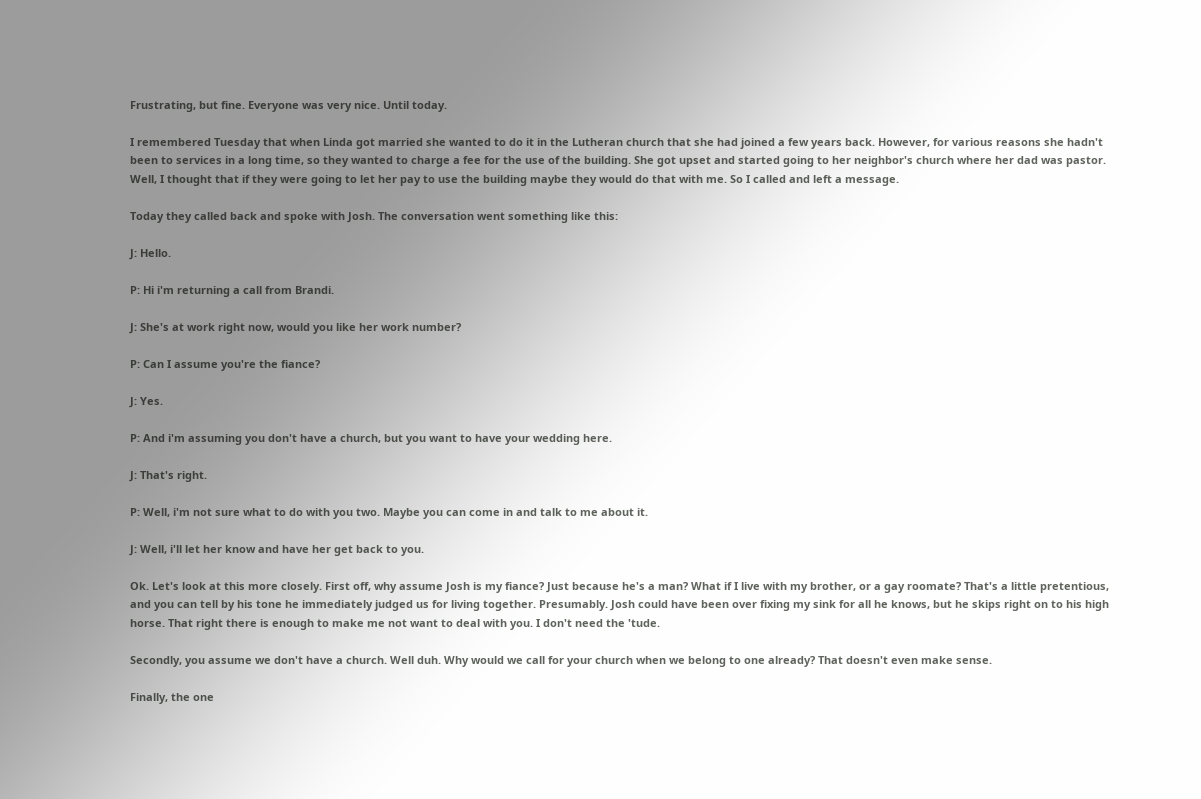Frustrating, but fine. Everyone was very nice. Until today.

I remembered Tuesday that when Linda got married she wanted to do it in the Lutheran church that she had joined a few years back. However, for various reasons she hadn't been to services in a long time, so they wanted to charge a fee for the use of the building. She got upset and started going to her neighbor's church where her dad was pastor. Well, I thought that if they were going to let her pay to use the building maybe they would do that with me. So I called and left a message.

Today they called back and spoke with Josh. The conversation went something like this:

J: Hello.

P: Hi i'm returning a call from Brandi.

J: She's at work right now, would you like her work number?

P: Can I assume you're the fiance?

J: Yes.

P: And i'm assuming you don't have a church, but you want to have your wedding here.

J: That's right.

P: Well, i'm not sure what to do with you two. Maybe you can come in and talk to me about it.

J: Well, i'll let her know and have her get back to you.

Ok. Let's look at this more closely. First off, why assume Josh is my fiance? Just because he's a man? What if I live with my brother, or a gay roomate? That's a little pretentious, and you can tell by his tone he immediately judged us for living together. Presumably. Josh could have been over fixing my sink for all he knows, but he skips right on to his high horse. That right there is enough to make me not want to deal with you. I don't need the 'tude.

Secondly, you assume we don't have a church. Well duh. Why would we call for your church when we belong to one already? That doesn't even make sense.

Finally, the one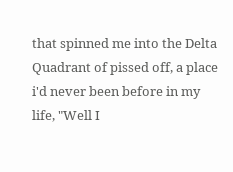that spinned me into the Delta Quadrant of pissed off, a place i'd never been before in my life, "Well I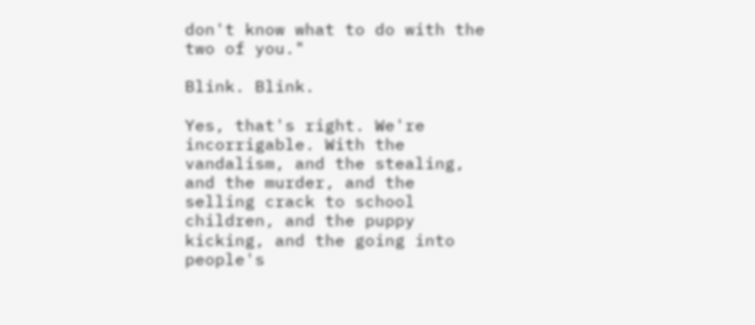don't know what to do with the two of you."

Blink. Blink.

Yes, that's right. We're incorrigable. With the vandalism, and the stealing, and the murder, and the selling crack to school children, and the puppy kicking, and the going into people's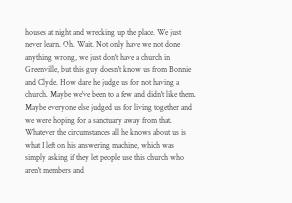houses at night and wrecking up the place. We just never learn. Oh. Wait. Not only have we not done anything wrong, we just don't have a church in Greenville, but this guy doesn't know us from Bonnie and Clyde. How dare he judge us for not having a church. Maybe we've been to a few and didn't like them. Maybe everyone else judged us for living together and we were hoping for a sanctuary away from that. Whatever the circumstances all he knows about us is what I left on his answering machine, which was simply asking if they let people use this church who aren't members and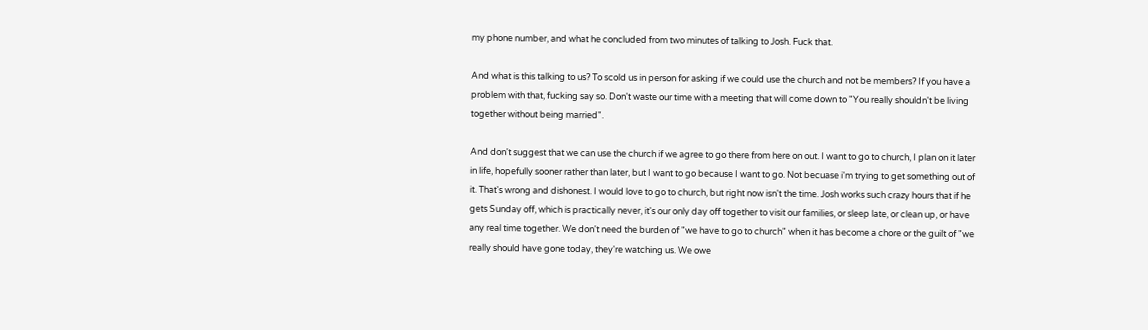my phone number, and what he concluded from two minutes of talking to Josh. Fuck that.

And what is this talking to us? To scold us in person for asking if we could use the church and not be members? If you have a problem with that, fucking say so. Don't waste our time with a meeting that will come down to "You really shouldn't be living together without being married".

And don't suggest that we can use the church if we agree to go there from here on out. I want to go to church, I plan on it later in life, hopefully sooner rather than later, but I want to go because I want to go. Not becuase i'm trying to get something out of it. That's wrong and dishonest. I would love to go to church, but right now isn't the time. Josh works such crazy hours that if he gets Sunday off, which is practically never, it's our only day off together to visit our families, or sleep late, or clean up, or have any real time together. We don't need the burden of "we have to go to church" when it has become a chore or the guilt of "we really should have gone today, they're watching us. We owe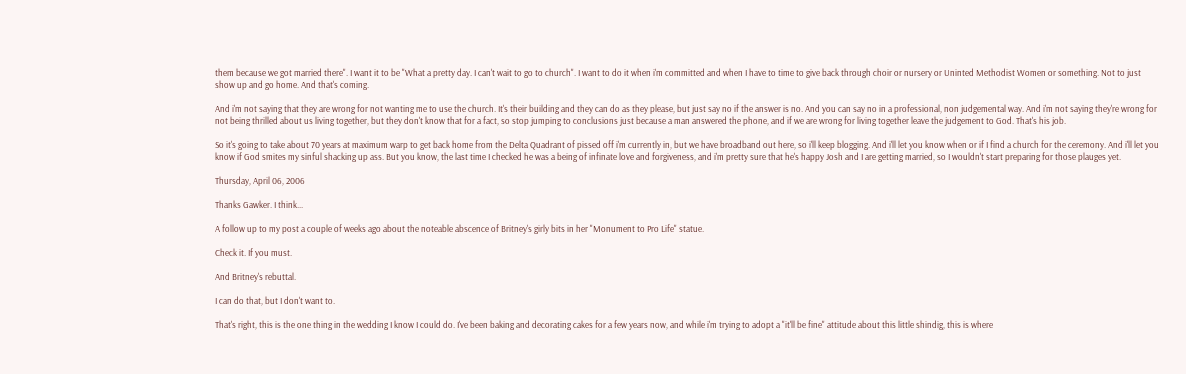them because we got married there". I want it to be "What a pretty day. I can't wait to go to church". I want to do it when i'm committed and when I have to time to give back through choir or nursery or Uninted Methodist Women or something. Not to just show up and go home. And that's coming.

And i'm not saying that they are wrong for not wanting me to use the church. It's their building and they can do as they please, but just say no if the answer is no. And you can say no in a professional, non judgemental way. And i'm not saying they're wrong for not being thrilled about us living together, but they don't know that for a fact, so stop jumping to conclusions just because a man answered the phone, and if we are wrong for living together leave the judgement to God. That's his job.

So it's going to take about 70 years at maximum warp to get back home from the Delta Quadrant of pissed off i'm currently in, but we have broadband out here, so i'll keep blogging. And i'll let you know when or if I find a church for the ceremony. And i'll let you know if God smites my sinful shacking up ass. But you know, the last time I checked he was a being of infinate love and forgiveness, and i'm pretty sure that he's happy Josh and I are getting married, so I wouldn't start preparing for those plauges yet.

Thursday, April 06, 2006

Thanks Gawker. I think...

A follow up to my post a couple of weeks ago about the noteable abscence of Britney's girly bits in her "Monument to Pro Life" statue.

Check it. If you must.

And Britney's rebuttal.

I can do that, but I don't want to.

That's right, this is the one thing in the wedding I know I could do. I've been baking and decorating cakes for a few years now, and while i'm trying to adopt a "it'll be fine" attitude about this little shindig, this is where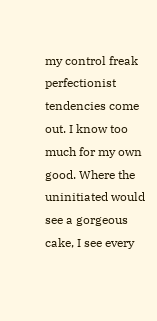my control freak perfectionist tendencies come out. I know too much for my own good. Where the uninitiated would see a gorgeous cake, I see every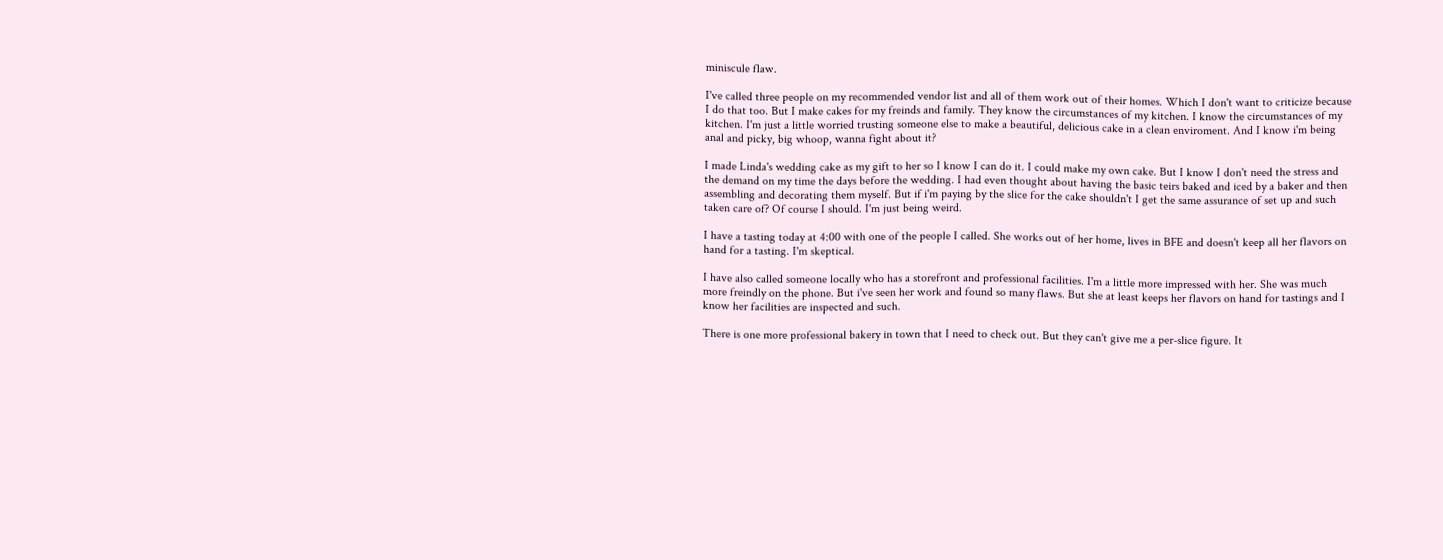miniscule flaw.

I've called three people on my recommended vendor list and all of them work out of their homes. Which I don't want to criticize because I do that too. But I make cakes for my freinds and family. They know the circumstances of my kitchen. I know the circumstances of my kitchen. I'm just a little worried trusting someone else to make a beautiful, delicious cake in a clean enviroment. And I know i'm being anal and picky, big whoop, wanna fight about it?

I made Linda's wedding cake as my gift to her so I know I can do it. I could make my own cake. But I know I don't need the stress and the demand on my time the days before the wedding. I had even thought about having the basic teirs baked and iced by a baker and then assembling and decorating them myself. But if i'm paying by the slice for the cake shouldn't I get the same assurance of set up and such taken care of? Of course I should. I'm just being weird.

I have a tasting today at 4:00 with one of the people I called. She works out of her home, lives in BFE and doesn't keep all her flavors on hand for a tasting. I'm skeptical.

I have also called someone locally who has a storefront and professional facilities. I'm a little more impressed with her. She was much more freindly on the phone. But i've seen her work and found so many flaws. But she at least keeps her flavors on hand for tastings and I know her facilities are inspected and such.

There is one more professional bakery in town that I need to check out. But they can't give me a per-slice figure. It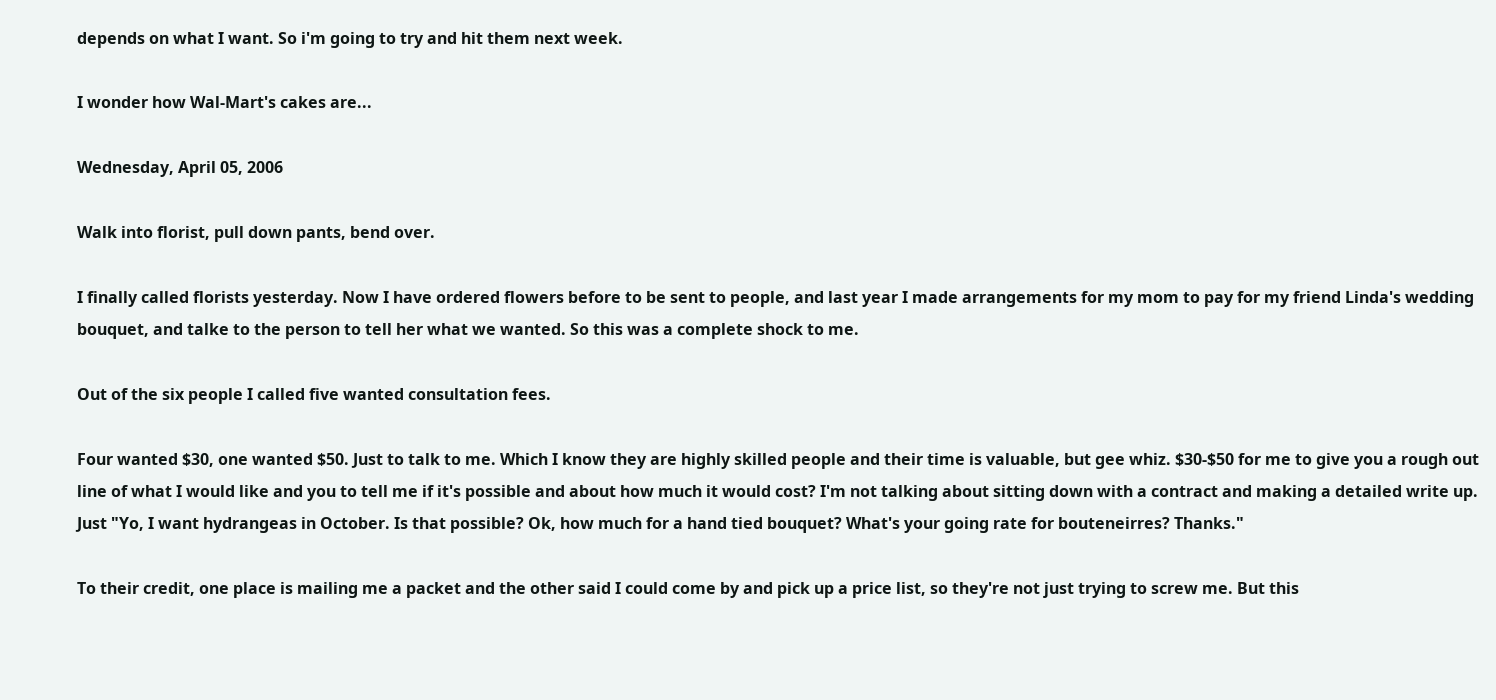depends on what I want. So i'm going to try and hit them next week.

I wonder how Wal-Mart's cakes are...

Wednesday, April 05, 2006

Walk into florist, pull down pants, bend over.

I finally called florists yesterday. Now I have ordered flowers before to be sent to people, and last year I made arrangements for my mom to pay for my friend Linda's wedding bouquet, and talke to the person to tell her what we wanted. So this was a complete shock to me.

Out of the six people I called five wanted consultation fees.

Four wanted $30, one wanted $50. Just to talk to me. Which I know they are highly skilled people and their time is valuable, but gee whiz. $30-$50 for me to give you a rough out line of what I would like and you to tell me if it's possible and about how much it would cost? I'm not talking about sitting down with a contract and making a detailed write up. Just "Yo, I want hydrangeas in October. Is that possible? Ok, how much for a hand tied bouquet? What's your going rate for bouteneirres? Thanks."

To their credit, one place is mailing me a packet and the other said I could come by and pick up a price list, so they're not just trying to screw me. But this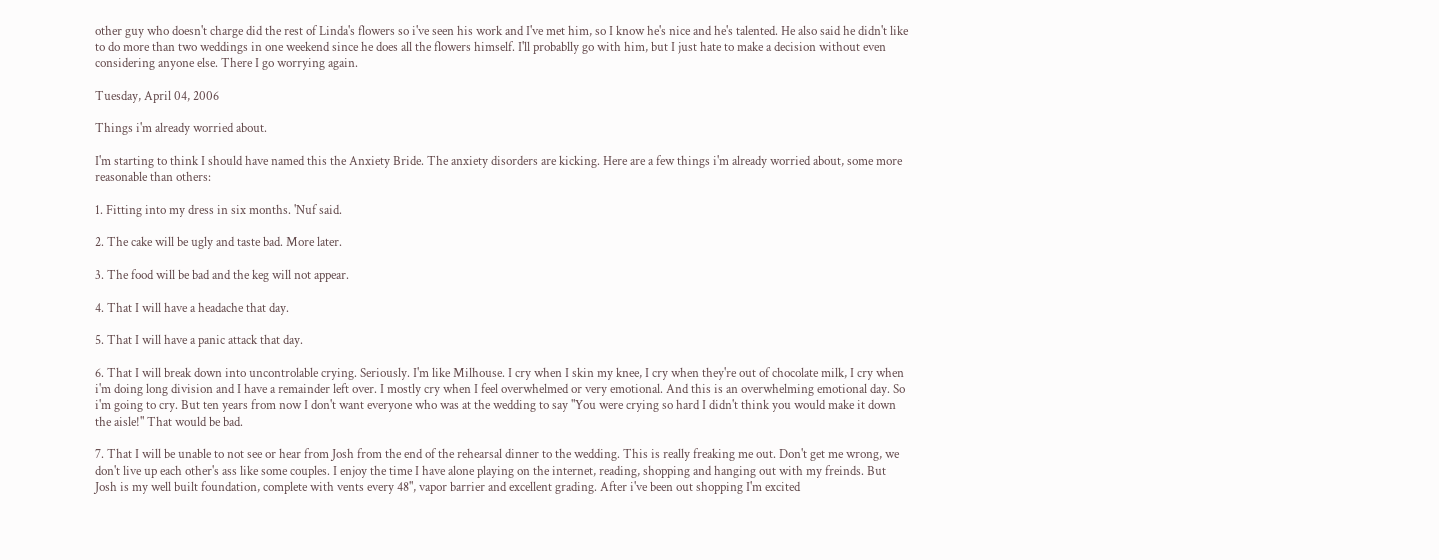other guy who doesn't charge did the rest of Linda's flowers so i've seen his work and I've met him, so I know he's nice and he's talented. He also said he didn't like to do more than two weddings in one weekend since he does all the flowers himself. I'll probablly go with him, but I just hate to make a decision without even considering anyone else. There I go worrying again.

Tuesday, April 04, 2006

Things i'm already worried about.

I'm starting to think I should have named this the Anxiety Bride. The anxiety disorders are kicking. Here are a few things i'm already worried about, some more reasonable than others:

1. Fitting into my dress in six months. 'Nuf said.

2. The cake will be ugly and taste bad. More later.

3. The food will be bad and the keg will not appear.

4. That I will have a headache that day.

5. That I will have a panic attack that day.

6. That I will break down into uncontrolable crying. Seriously. I'm like Milhouse. I cry when I skin my knee, I cry when they're out of chocolate milk, I cry when i'm doing long division and I have a remainder left over. I mostly cry when I feel overwhelmed or very emotional. And this is an overwhelming emotional day. So i'm going to cry. But ten years from now I don't want everyone who was at the wedding to say "You were crying so hard I didn't think you would make it down the aisle!" That would be bad.

7. That I will be unable to not see or hear from Josh from the end of the rehearsal dinner to the wedding. This is really freaking me out. Don't get me wrong, we don't live up each other's ass like some couples. I enjoy the time I have alone playing on the internet, reading, shopping and hanging out with my freinds. But Josh is my well built foundation, complete with vents every 48", vapor barrier and excellent grading. After i've been out shopping I'm excited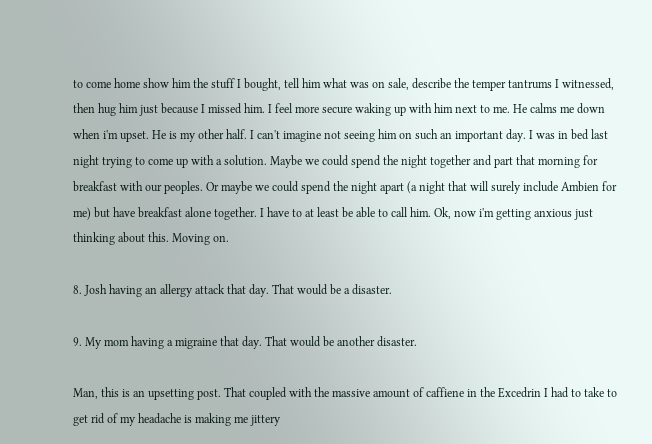to come home show him the stuff I bought, tell him what was on sale, describe the temper tantrums I witnessed, then hug him just because I missed him. I feel more secure waking up with him next to me. He calms me down when i'm upset. He is my other half. I can't imagine not seeing him on such an important day. I was in bed last night trying to come up with a solution. Maybe we could spend the night together and part that morning for breakfast with our peoples. Or maybe we could spend the night apart (a night that will surely include Ambien for me) but have breakfast alone together. I have to at least be able to call him. Ok, now i'm getting anxious just thinking about this. Moving on.

8. Josh having an allergy attack that day. That would be a disaster.

9. My mom having a migraine that day. That would be another disaster.

Man, this is an upsetting post. That coupled with the massive amount of caffiene in the Excedrin I had to take to get rid of my headache is making me jittery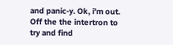and panic-y. Ok, i'm out. Off the the intertron to try and find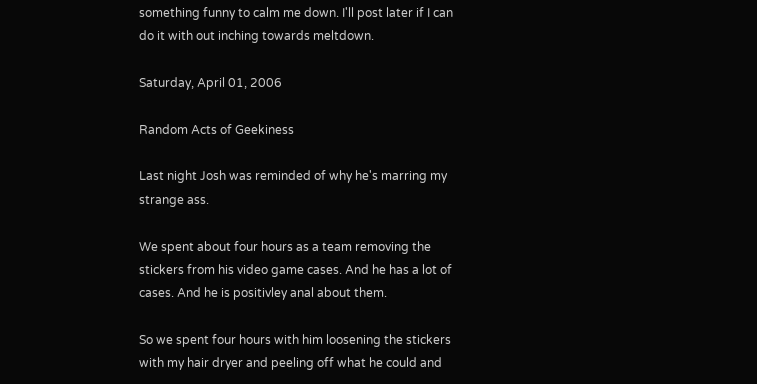something funny to calm me down. I'll post later if I can do it with out inching towards meltdown.

Saturday, April 01, 2006

Random Acts of Geekiness

Last night Josh was reminded of why he's marring my strange ass.

We spent about four hours as a team removing the stickers from his video game cases. And he has a lot of cases. And he is positivley anal about them.

So we spent four hours with him loosening the stickers with my hair dryer and peeling off what he could and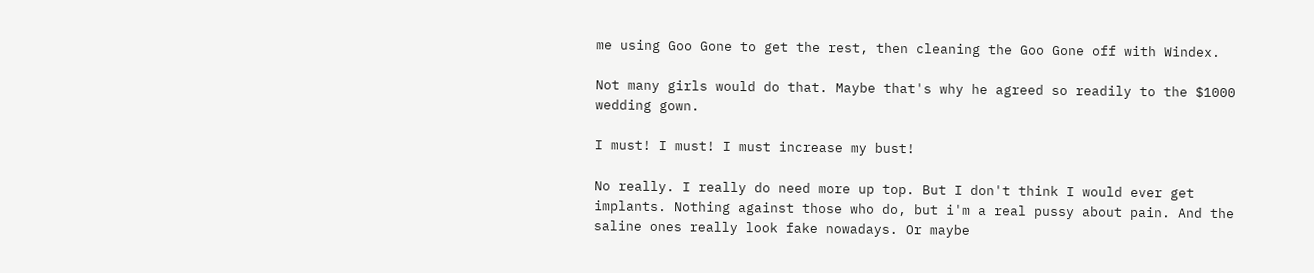me using Goo Gone to get the rest, then cleaning the Goo Gone off with Windex.

Not many girls would do that. Maybe that's why he agreed so readily to the $1000 wedding gown.

I must! I must! I must increase my bust!

No really. I really do need more up top. But I don't think I would ever get implants. Nothing against those who do, but i'm a real pussy about pain. And the saline ones really look fake nowadays. Or maybe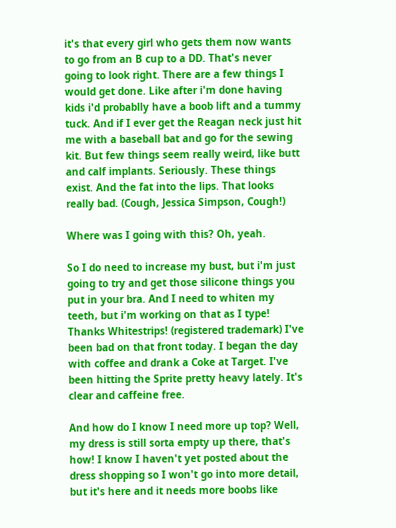it's that every girl who gets them now wants to go from an B cup to a DD. That's never going to look right. There are a few things I would get done. Like after i'm done having kids i'd probablly have a boob lift and a tummy tuck. And if I ever get the Reagan neck just hit me with a baseball bat and go for the sewing kit. But few things seem really weird, like butt and calf implants. Seriously. These things exist. And the fat into the lips. That looks really bad. (Cough, Jessica Simpson, Cough!)

Where was I going with this? Oh, yeah.

So I do need to increase my bust, but i'm just going to try and get those silicone things you put in your bra. And I need to whiten my teeth, but i'm working on that as I type! Thanks Whitestrips! (registered trademark) I've been bad on that front today. I began the day with coffee and drank a Coke at Target. I've been hitting the Sprite pretty heavy lately. It's clear and caffeine free.

And how do I know I need more up top? Well, my dress is still sorta empty up there, that's how! I know I haven't yet posted about the dress shopping so I won't go into more detail, but it's here and it needs more boobs like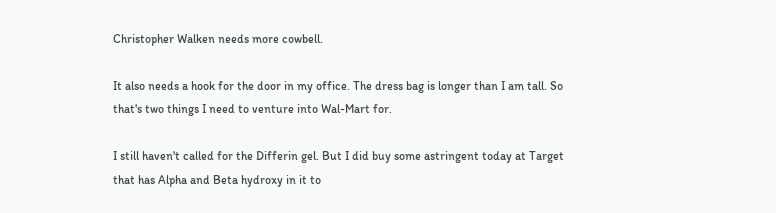Christopher Walken needs more cowbell.

It also needs a hook for the door in my office. The dress bag is longer than I am tall. So that's two things I need to venture into Wal-Mart for.

I still haven't called for the Differin gel. But I did buy some astringent today at Target that has Alpha and Beta hydroxy in it to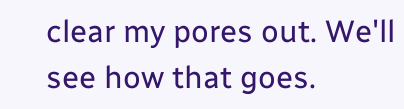clear my pores out. We'll see how that goes.